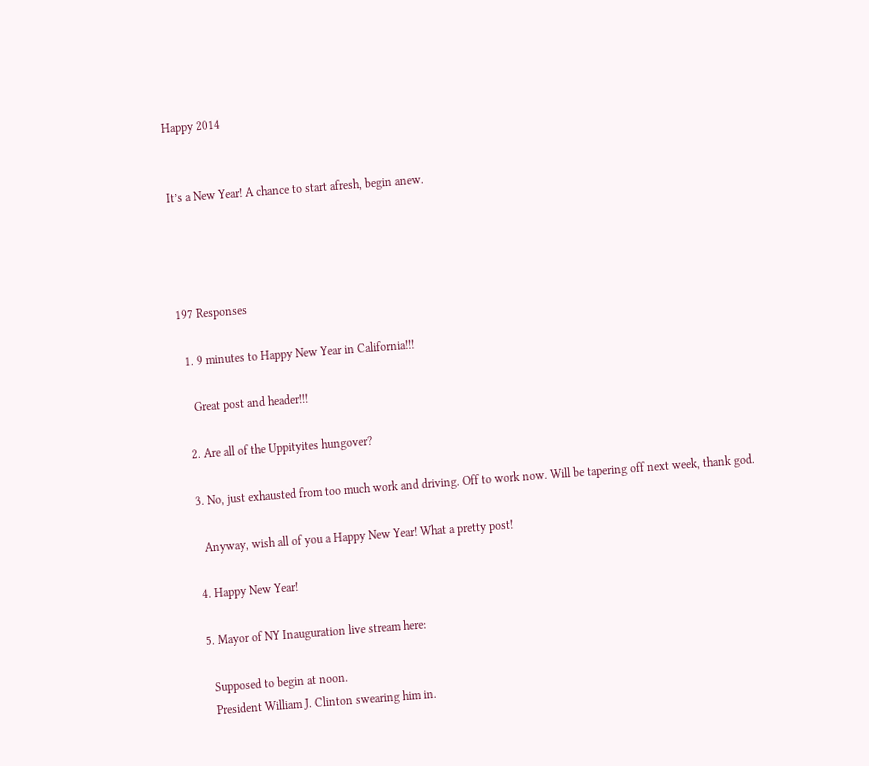Happy 2014


It’s a New Year! A chance to start afresh, begin anew.




197 Responses

  1. 9 minutes to Happy New Year in California!!!

    Great post and header!!!

  2. Are all of the Uppityites hungover?

  3. No, just exhausted from too much work and driving. Off to work now. Will be tapering off next week, thank god.

    Anyway, wish all of you a Happy New Year! What a pretty post!

  4. Happy New Year!

  5. Mayor of NY Inauguration live stream here:

    Supposed to begin at noon.
    President William J. Clinton swearing him in.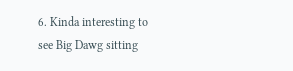6. Kinda interesting to see Big Dawg sitting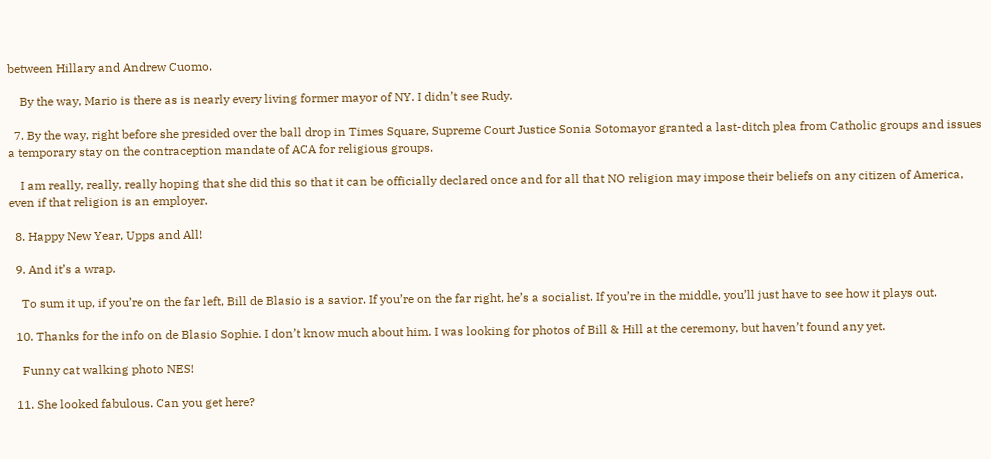between Hillary and Andrew Cuomo.

    By the way, Mario is there as is nearly every living former mayor of NY. I didn’t see Rudy.

  7. By the way, right before she presided over the ball drop in Times Square, Supreme Court Justice Sonia Sotomayor granted a last-ditch plea from Catholic groups and issues a temporary stay on the contraception mandate of ACA for religious groups.

    I am really, really, really hoping that she did this so that it can be officially declared once and for all that NO religion may impose their beliefs on any citizen of America, even if that religion is an employer.

  8. Happy New Year, Upps and All!

  9. And it’s a wrap.

    To sum it up, if you’re on the far left, Bill de Blasio is a savior. If you’re on the far right, he’s a socialist. If you’re in the middle, you’ll just have to see how it plays out.

  10. Thanks for the info on de Blasio Sophie. I don’t know much about him. I was looking for photos of Bill & Hill at the ceremony, but haven’t found any yet.

    Funny cat walking photo NES!

  11. She looked fabulous. Can you get here?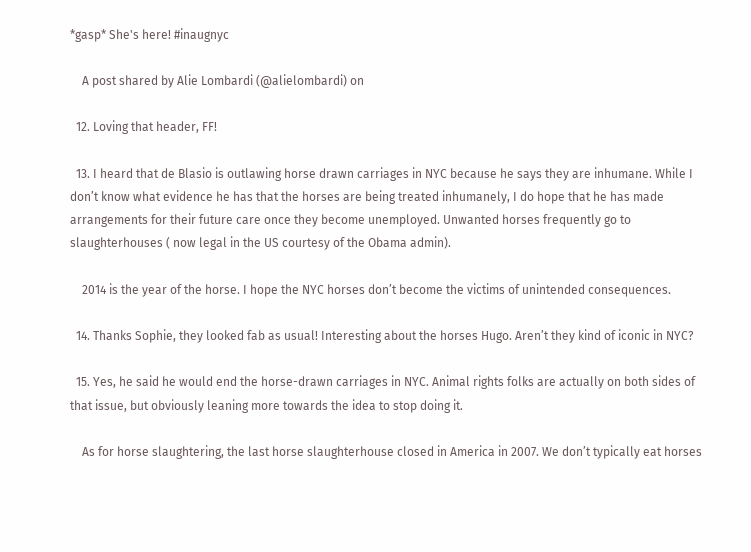*gasp* She's here! #inaugnyc

    A post shared by Alie Lombardi (@alielombardi) on

  12. Loving that header, FF!

  13. I heard that de Blasio is outlawing horse drawn carriages in NYC because he says they are inhumane. While I don’t know what evidence he has that the horses are being treated inhumanely, I do hope that he has made arrangements for their future care once they become unemployed. Unwanted horses frequently go to slaughterhouses ( now legal in the US courtesy of the Obama admin).

    2014 is the year of the horse. I hope the NYC horses don’t become the victims of unintended consequences.

  14. Thanks Sophie, they looked fab as usual! Interesting about the horses Hugo. Aren’t they kind of iconic in NYC?

  15. Yes, he said he would end the horse-drawn carriages in NYC. Animal rights folks are actually on both sides of that issue, but obviously leaning more towards the idea to stop doing it.

    As for horse slaughtering, the last horse slaughterhouse closed in America in 2007. We don’t typically eat horses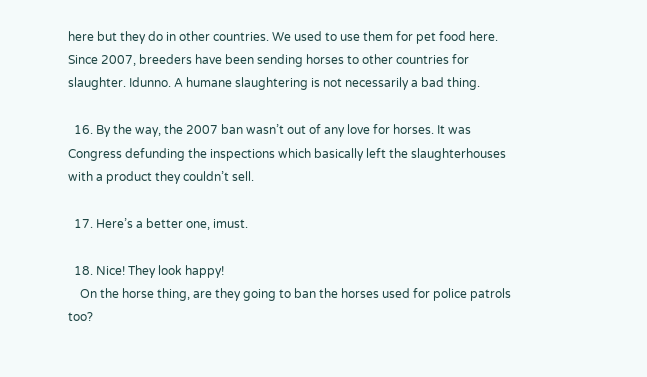here but they do in other countries. We used to use them for pet food here. Since 2007, breeders have been sending horses to other countries for slaughter. Idunno. A humane slaughtering is not necessarily a bad thing.

  16. By the way, the 2007 ban wasn’t out of any love for horses. It was Congress defunding the inspections which basically left the slaughterhouses with a product they couldn’t sell.

  17. Here’s a better one, imust.

  18. Nice! They look happy!
    On the horse thing, are they going to ban the horses used for police patrols too?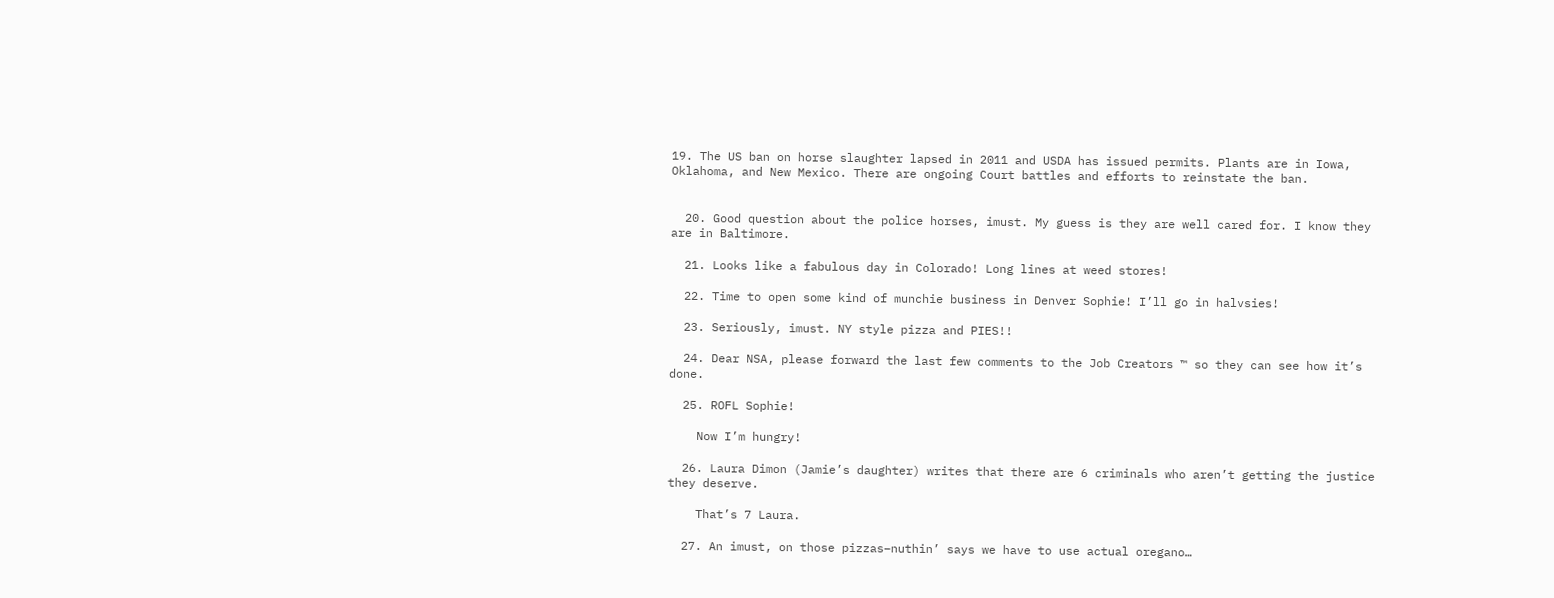19. The US ban on horse slaughter lapsed in 2011 and USDA has issued permits. Plants are in Iowa, Oklahoma, and New Mexico. There are ongoing Court battles and efforts to reinstate the ban.


  20. Good question about the police horses, imust. My guess is they are well cared for. I know they are in Baltimore.

  21. Looks like a fabulous day in Colorado! Long lines at weed stores!

  22. Time to open some kind of munchie business in Denver Sophie! I’ll go in halvsies!

  23. Seriously, imust. NY style pizza and PIES!!

  24. Dear NSA, please forward the last few comments to the Job Creators ™ so they can see how it’s done.

  25. ROFL Sophie!

    Now I’m hungry!

  26. Laura Dimon (Jamie’s daughter) writes that there are 6 criminals who aren’t getting the justice they deserve.

    That’s 7 Laura.

  27. An imust, on those pizzas–nuthin’ says we have to use actual oregano…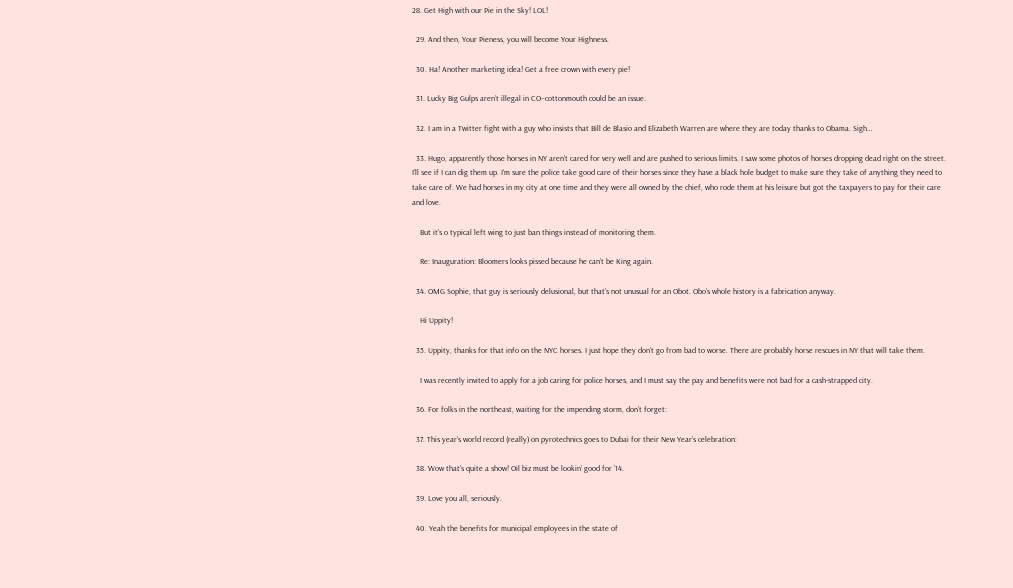28. Get High with our Pie in the Sky! LOL!

  29. And then, Your Pieness, you will become Your Highness.

  30. Ha! Another marketing idea! Get a free crown with every pie!

  31. Lucky Big Gulps aren’t illegal in CO–cottonmouth could be an issue.

  32. I am in a Twitter fight with a guy who insists that Bill de Blasio and Elizabeth Warren are where they are today thanks to Obama. Sigh…

  33. Hugo, apparently those horses in NY aren’t cared for very well and are pushed to serious limits. I saw some photos of horses dropping dead right on the street. I’ll see if I can dig them up. I’m sure the police take good care of their horses since they have a black hole budget to make sure they take of anything they need to take care of. We had horses in my city at one time and they were all owned by the chief, who rode them at his leisure but got the taxpayers to pay for their care and love.

    But it’s o typical left wing to just ban things instead of monitoring them.

    Re: Inauguration: Bloomers looks pissed because he can’t be King again.

  34. OMG Sophie, that guy is seriously delusional, but that’s not unusual for an Obot. Obo’s whole history is a fabrication anyway.

    Hi Uppity!

  35. Uppity, thanks for that info on the NYC horses. I just hope they don’t go from bad to worse. There are probably horse rescues in NY that will take them.

    I was recently invited to apply for a job caring for police horses, and I must say the pay and benefits were not bad for a cash-strapped city.

  36. For folks in the northeast, waiting for the impending storm, don’t forget:

  37. This year’s world record (really) on pyrotechnics goes to Dubai for their New Year’s celebration:

  38. Wow that’s quite a show! Oil biz must be lookin’ good for ’14.

  39. Love you all, seriously.

  40. Yeah the benefits for municipal employees in the state of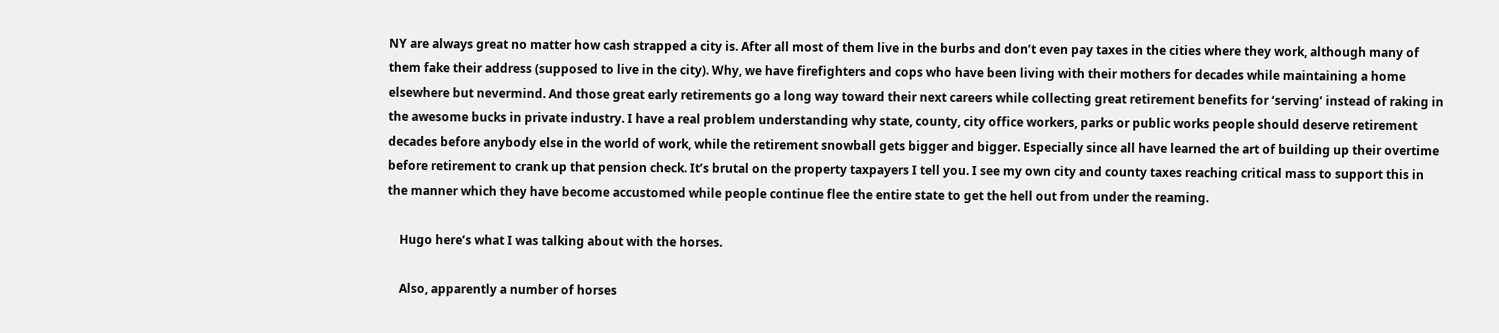NY are always great no matter how cash strapped a city is. After all most of them live in the burbs and don’t even pay taxes in the cities where they work, although many of them fake their address (supposed to live in the city). Why, we have firefighters and cops who have been living with their mothers for decades while maintaining a home elsewhere but nevermind. And those great early retirements go a long way toward their next careers while collecting great retirement benefits for ‘serving’ instead of raking in the awesome bucks in private industry. I have a real problem understanding why state, county, city office workers, parks or public works people should deserve retirement decades before anybody else in the world of work, while the retirement snowball gets bigger and bigger. Especially since all have learned the art of building up their overtime before retirement to crank up that pension check. It’s brutal on the property taxpayers I tell you. I see my own city and county taxes reaching critical mass to support this in the manner which they have become accustomed while people continue flee the entire state to get the hell out from under the reaming.

    Hugo here’s what I was talking about with the horses.

    Also, apparently a number of horses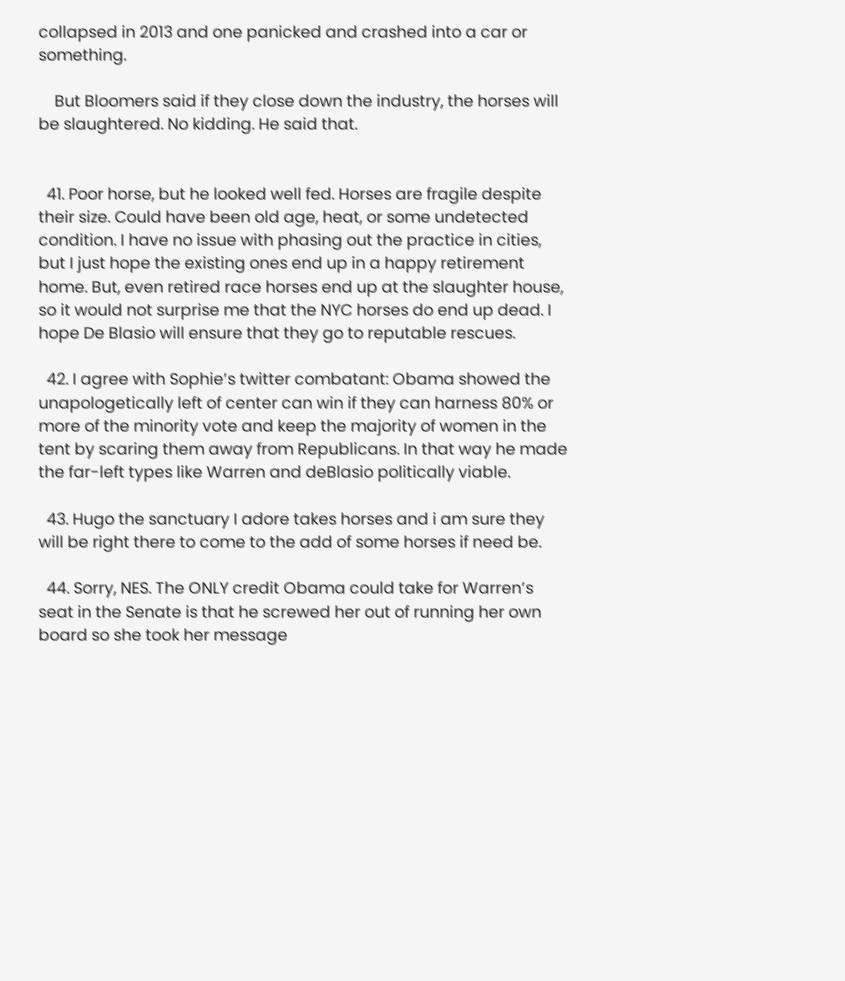collapsed in 2013 and one panicked and crashed into a car or something.

    But Bloomers said if they close down the industry, the horses will be slaughtered. No kidding. He said that.


  41. Poor horse, but he looked well fed. Horses are fragile despite their size. Could have been old age, heat, or some undetected condition. I have no issue with phasing out the practice in cities, but I just hope the existing ones end up in a happy retirement home. But, even retired race horses end up at the slaughter house, so it would not surprise me that the NYC horses do end up dead. I hope De Blasio will ensure that they go to reputable rescues.

  42. I agree with Sophie’s twitter combatant: Obama showed the unapologetically left of center can win if they can harness 80% or more of the minority vote and keep the majority of women in the tent by scaring them away from Republicans. In that way he made the far-left types like Warren and deBlasio politically viable.

  43. Hugo the sanctuary I adore takes horses and i am sure they will be right there to come to the add of some horses if need be.

  44. Sorry, NES. The ONLY credit Obama could take for Warren’s seat in the Senate is that he screwed her out of running her own board so she took her message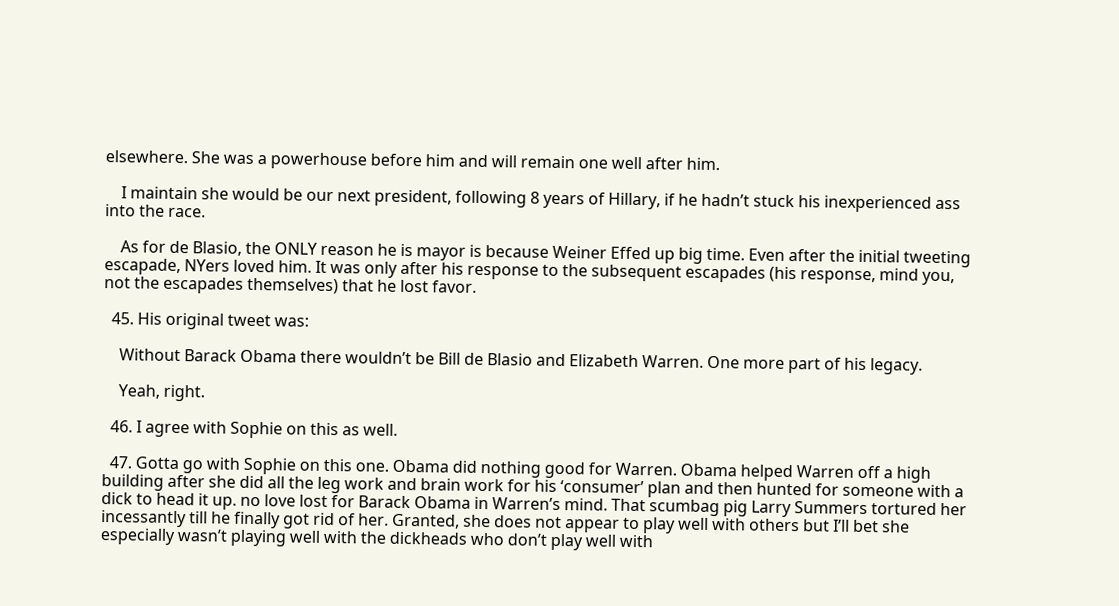elsewhere. She was a powerhouse before him and will remain one well after him.

    I maintain she would be our next president, following 8 years of Hillary, if he hadn’t stuck his inexperienced ass into the race.

    As for de Blasio, the ONLY reason he is mayor is because Weiner Effed up big time. Even after the initial tweeting escapade, NYers loved him. It was only after his response to the subsequent escapades (his response, mind you, not the escapades themselves) that he lost favor.

  45. His original tweet was:

    Without Barack Obama there wouldn’t be Bill de Blasio and Elizabeth Warren. One more part of his legacy.

    Yeah, right.

  46. I agree with Sophie on this as well.

  47. Gotta go with Sophie on this one. Obama did nothing good for Warren. Obama helped Warren off a high building after she did all the leg work and brain work for his ‘consumer’ plan and then hunted for someone with a dick to head it up. no love lost for Barack Obama in Warren’s mind. That scumbag pig Larry Summers tortured her incessantly till he finally got rid of her. Granted, she does not appear to play well with others but I’ll bet she especially wasn’t playing well with the dickheads who don’t play well with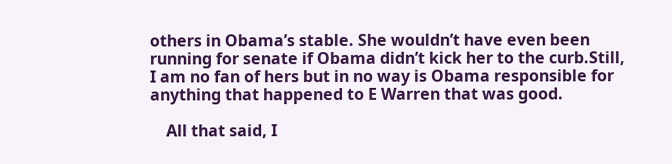others in Obama’s stable. She wouldn’t have even been running for senate if Obama didn’t kick her to the curb.Still, I am no fan of hers but in no way is Obama responsible for anything that happened to E Warren that was good.

    All that said, I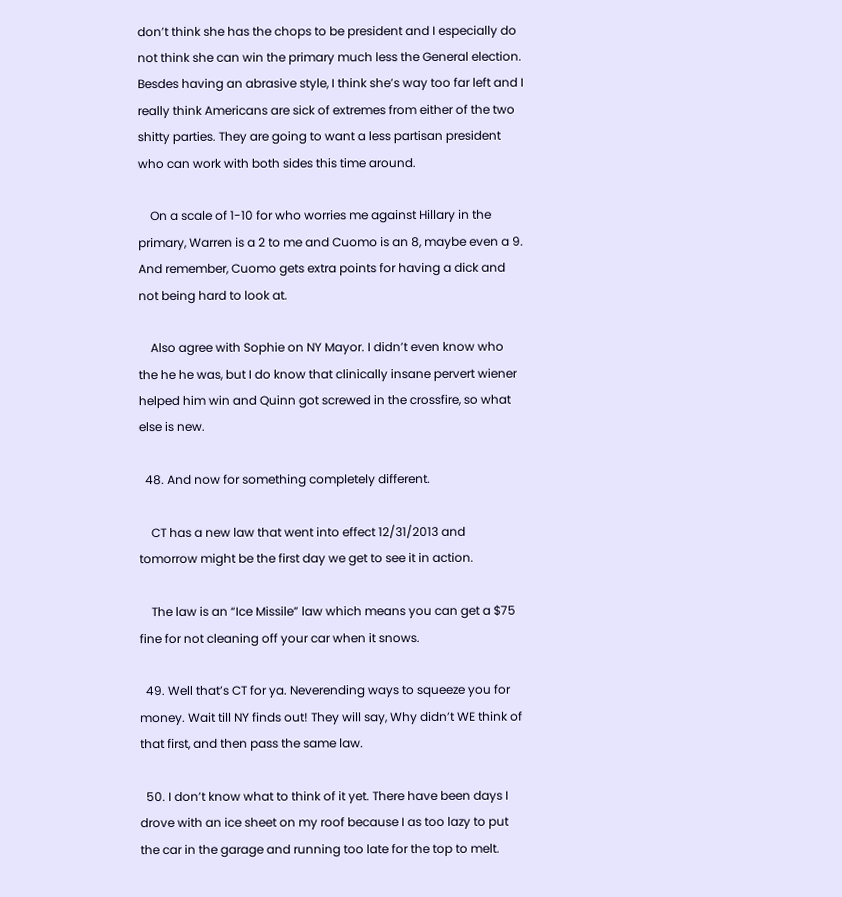don’t think she has the chops to be president and I especially do not think she can win the primary much less the General election. Besdes having an abrasive style, I think she’s way too far left and I really think Americans are sick of extremes from either of the two shitty parties. They are going to want a less partisan president who can work with both sides this time around.

    On a scale of 1-10 for who worries me against Hillary in the primary, Warren is a 2 to me and Cuomo is an 8, maybe even a 9. And remember, Cuomo gets extra points for having a dick and not being hard to look at.

    Also agree with Sophie on NY Mayor. I didn’t even know who the he he was, but I do know that clinically insane pervert wiener helped him win and Quinn got screwed in the crossfire, so what else is new.

  48. And now for something completely different.

    CT has a new law that went into effect 12/31/2013 and tomorrow might be the first day we get to see it in action.

    The law is an “Ice Missile” law which means you can get a $75 fine for not cleaning off your car when it snows.

  49. Well that’s CT for ya. Neverending ways to squeeze you for money. Wait till NY finds out! They will say, Why didn’t WE think of that first, and then pass the same law.

  50. I don’t know what to think of it yet. There have been days I drove with an ice sheet on my roof because I as too lazy to put the car in the garage and running too late for the top to melt.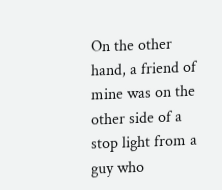On the other hand, a friend of mine was on the other side of a stop light from a guy who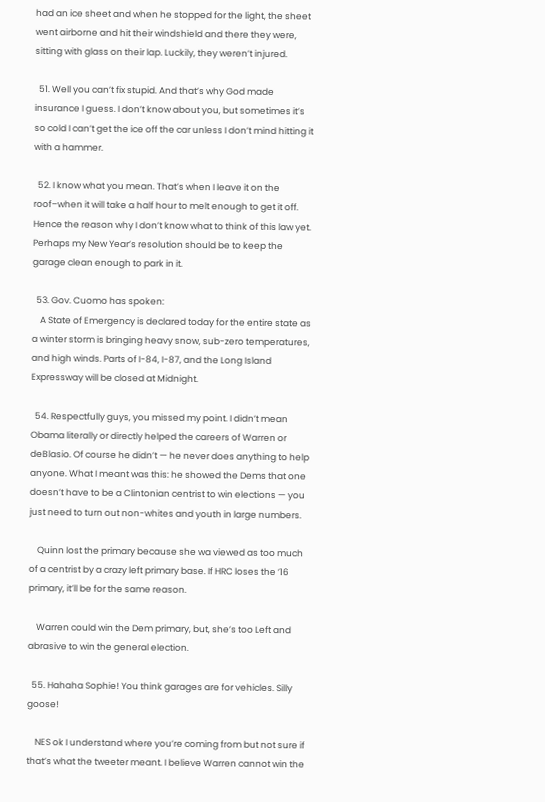had an ice sheet and when he stopped for the light, the sheet went airborne and hit their windshield and there they were, sitting with glass on their lap. Luckily, they weren’t injured.

  51. Well you can’t fix stupid. And that’s why God made insurance I guess. I don’t know about you, but sometimes it’s so cold I can’t get the ice off the car unless I don’t mind hitting it with a hammer.

  52. I know what you mean. That’s when I leave it on the roof–when it will take a half hour to melt enough to get it off. Hence the reason why I don’t know what to think of this law yet. Perhaps my New Year’s resolution should be to keep the garage clean enough to park in it.

  53. Gov. Cuomo has spoken:
    A State of Emergency is declared today for the entire state as a winter storm is bringing heavy snow, sub-zero temperatures, and high winds. Parts of I-84, I-87, and the Long Island Expressway will be closed at Midnight.

  54. Respectfully guys, you missed my point. I didn’t mean Obama literally or directly helped the careers of Warren or deBlasio. Of course he didn’t — he never does anything to help anyone. What I meant was this: he showed the Dems that one doesn’t have to be a Clintonian centrist to win elections — you just need to turn out non-whites and youth in large numbers.

    Quinn lost the primary because she wa viewed as too much of a centrist by a crazy left primary base. If HRC loses the ’16 primary, it’ll be for the same reason.

    Warren could win the Dem primary, but, she’s too Left and abrasive to win the general election.

  55. Hahaha Sophie! You think garages are for vehicles. Silly goose!

    NES ok I understand where you’re coming from but not sure if that’s what the tweeter meant. I believe Warren cannot win the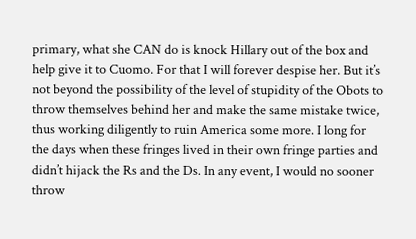primary, what she CAN do is knock Hillary out of the box and help give it to Cuomo. For that I will forever despise her. But it’s not beyond the possibility of the level of stupidity of the Obots to throw themselves behind her and make the same mistake twice, thus working diligently to ruin America some more. I long for the days when these fringes lived in their own fringe parties and didn’t hijack the Rs and the Ds. In any event, I would no sooner throw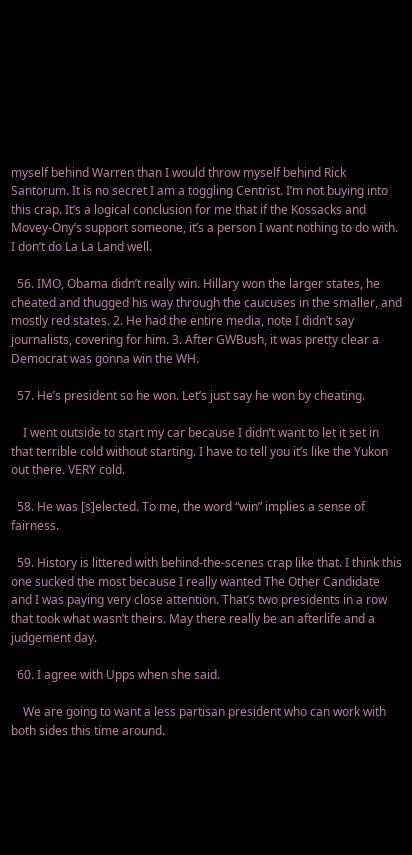myself behind Warren than I would throw myself behind Rick Santorum. It is no secret I am a toggling Centrist. I’m not buying into this crap. It’s a logical conclusion for me that if the Kossacks and Movey-Ony’s support someone, it’s a person I want nothing to do with. I don’t do La La Land well.

  56. IMO, Obama didn’t really win. Hillary won the larger states, he cheated and thugged his way through the caucuses in the smaller, and mostly red states. 2. He had the entire media, note I didn’t say journalists, covering for him. 3. After GWBush, it was pretty clear a Democrat was gonna win the WH.

  57. He’s president so he won. Let’s just say he won by cheating.

    I went outside to start my car because I didn’t want to let it set in that terrible cold without starting. I have to tell you it’s like the Yukon out there. VERY cold.

  58. He was [s]elected. To me, the word “win” implies a sense of fairness.

  59. History is littered with behind-the-scenes crap like that. I think this one sucked the most because I really wanted The Other Candidate and I was paying very close attention. That’s two presidents in a row that took what wasn’t theirs. May there really be an afterlife and a judgement day.

  60. I agree with Upps when she said.

    We are going to want a less partisan president who can work with both sides this time around.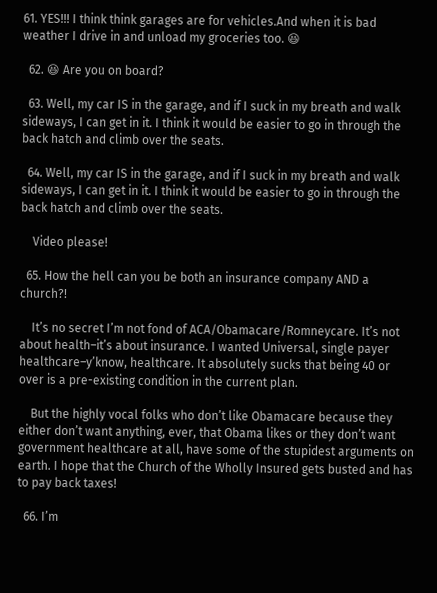61. YES!!! I think think garages are for vehicles.And when it is bad weather I drive in and unload my groceries too. 😆

  62. 😆 Are you on board?

  63. Well, my car IS in the garage, and if I suck in my breath and walk sideways, I can get in it. I think it would be easier to go in through the back hatch and climb over the seats.

  64. Well, my car IS in the garage, and if I suck in my breath and walk sideways, I can get in it. I think it would be easier to go in through the back hatch and climb over the seats.

    Video please!

  65. How the hell can you be both an insurance company AND a church?!

    It’s no secret I’m not fond of ACA/Obamacare/Romneycare. It’s not about health–it’s about insurance. I wanted Universal, single payer healthcare–y’know, healthcare. It absolutely sucks that being 40 or over is a pre-existing condition in the current plan.

    But the highly vocal folks who don’t like Obamacare because they either don’t want anything, ever, that Obama likes or they don’t want government healthcare at all, have some of the stupidest arguments on earth. I hope that the Church of the Wholly Insured gets busted and has to pay back taxes!

  66. I’m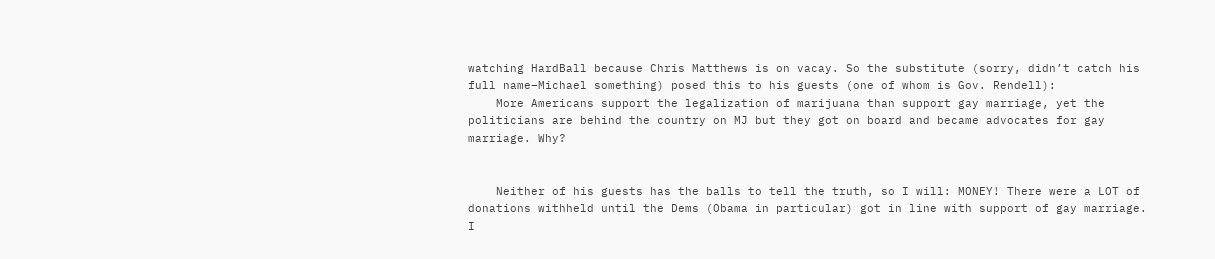watching HardBall because Chris Matthews is on vacay. So the substitute (sorry, didn’t catch his full name–Michael something) posed this to his guests (one of whom is Gov. Rendell):
    More Americans support the legalization of marijuana than support gay marriage, yet the politicians are behind the country on MJ but they got on board and became advocates for gay marriage. Why?


    Neither of his guests has the balls to tell the truth, so I will: MONEY! There were a LOT of donations withheld until the Dems (Obama in particular) got in line with support of gay marriage. I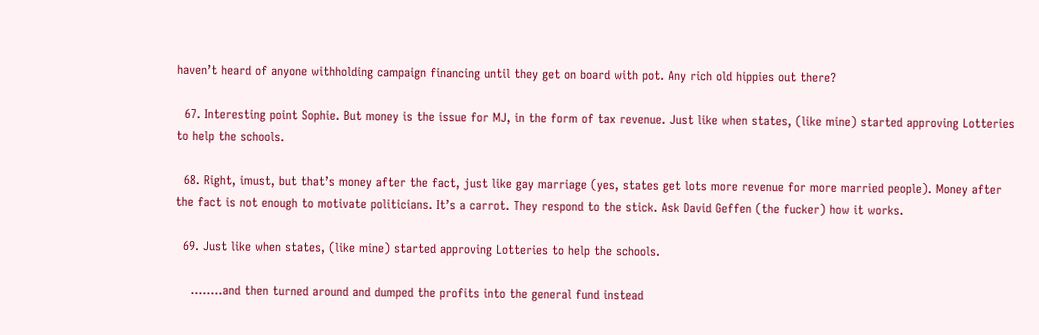haven’t heard of anyone withholding campaign financing until they get on board with pot. Any rich old hippies out there?

  67. Interesting point Sophie. But money is the issue for MJ, in the form of tax revenue. Just like when states, (like mine) started approving Lotteries to help the schools.

  68. Right, imust, but that’s money after the fact, just like gay marriage (yes, states get lots more revenue for more married people). Money after the fact is not enough to motivate politicians. It’s a carrot. They respond to the stick. Ask David Geffen (the fucker) how it works.

  69. Just like when states, (like mine) started approving Lotteries to help the schools.

    ……..and then turned around and dumped the profits into the general fund instead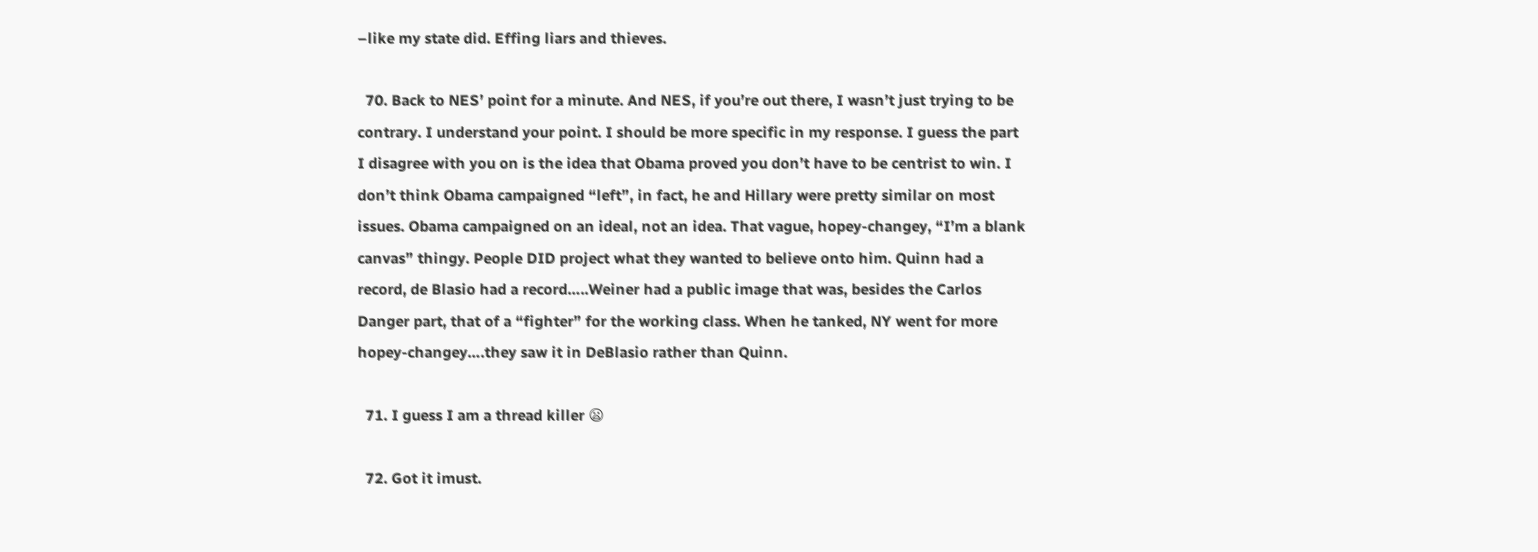–like my state did. Effing liars and thieves.

  70. Back to NES’ point for a minute. And NES, if you’re out there, I wasn’t just trying to be contrary. I understand your point. I should be more specific in my response. I guess the part I disagree with you on is the idea that Obama proved you don’t have to be centrist to win. I don’t think Obama campaigned “left”, in fact, he and Hillary were pretty similar on most issues. Obama campaigned on an ideal, not an idea. That vague, hopey-changey, “I’m a blank canvas” thingy. People DID project what they wanted to believe onto him. Quinn had a record, de Blasio had a record…..Weiner had a public image that was, besides the Carlos Danger part, that of a “fighter” for the working class. When he tanked, NY went for more hopey-changey….they saw it in DeBlasio rather than Quinn.

  71. I guess I am a thread killer 😦

  72. Got it imust.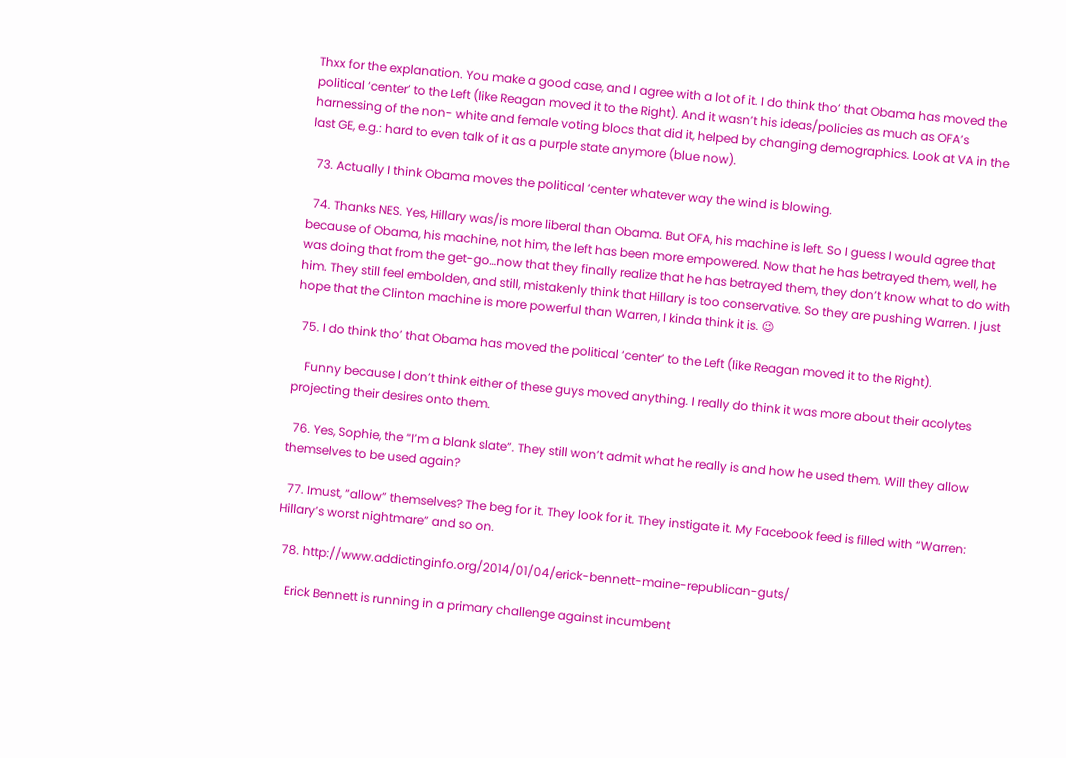Thxx for the explanation. You make a good case, and I agree with a lot of it. I do think tho’ that Obama has moved the political ‘center’ to the Left (like Reagan moved it to the Right). And it wasn’t his ideas/policies as much as OFA’s harnessing of the non- white and female voting blocs that did it, helped by changing demographics. Look at VA in the last GE, e.g.: hard to even talk of it as a purple state anymore (blue now).

  73. Actually I think Obama moves the political ‘center whatever way the wind is blowing.

  74. Thanks NES. Yes, Hillary was/is more liberal than Obama. But OFA, his machine is left. So I guess I would agree that because of Obama, his machine, not him, the left has been more empowered. Now that he has betrayed them, well, he was doing that from the get-go…now that they finally realize that he has betrayed them, they don’t know what to do with him. They still feel embolden, and still, mistakenly think that Hillary is too conservative. So they are pushing Warren. I just hope that the Clinton machine is more powerful than Warren, I kinda think it is. 😉

  75. I do think tho’ that Obama has moved the political ‘center’ to the Left (like Reagan moved it to the Right).

    Funny because I don’t think either of these guys moved anything. I really do think it was more about their acolytes projecting their desires onto them.

  76. Yes, Sophie, the “I’m a blank slate”. They still won’t admit what he really is and how he used them. Will they allow themselves to be used again?

  77. Imust, “allow” themselves? The beg for it. They look for it. They instigate it. My Facebook feed is filled with “Warren: Hillary’s worst nightmare” and so on.

  78. http://www.addictinginfo.org/2014/01/04/erick-bennett-maine-republican-guts/

    Erick Bennett is running in a primary challenge against incumbent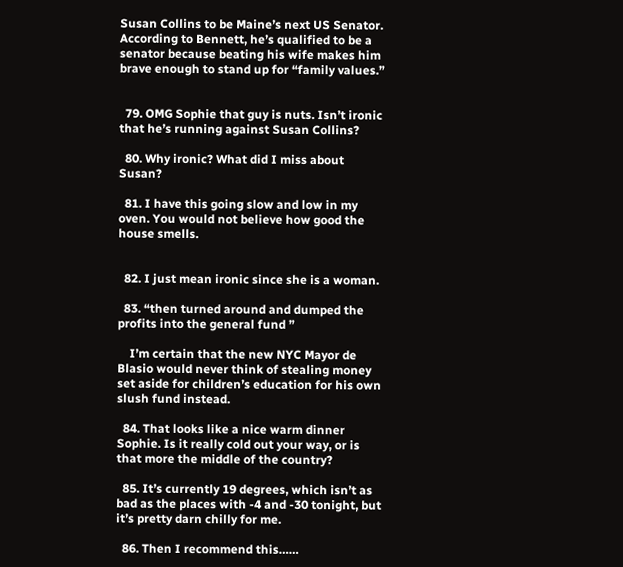Susan Collins to be Maine’s next US Senator. According to Bennett, he’s qualified to be a senator because beating his wife makes him brave enough to stand up for “family values.”


  79. OMG Sophie that guy is nuts. Isn’t ironic that he’s running against Susan Collins?

  80. Why ironic? What did I miss about Susan?

  81. I have this going slow and low in my oven. You would not believe how good the house smells.


  82. I just mean ironic since she is a woman.

  83. “then turned around and dumped the profits into the general fund ”

    I’m certain that the new NYC Mayor de Blasio would never think of stealing money set aside for children’s education for his own slush fund instead.

  84. That looks like a nice warm dinner Sophie. Is it really cold out your way, or is that more the middle of the country?

  85. It’s currently 19 degrees, which isn’t as bad as the places with -4 and -30 tonight, but it’s pretty darn chilly for me.

  86. Then I recommend this……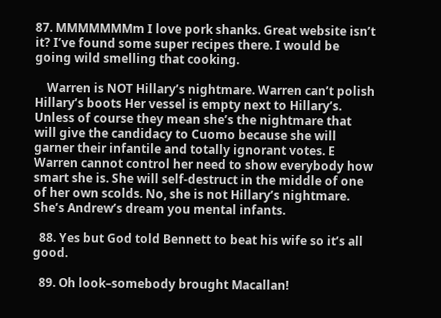87. MMMMMMMm I love pork shanks. Great website isn’t it? I’ve found some super recipes there. I would be going wild smelling that cooking.

    Warren is NOT Hillary’s nightmare. Warren can’t polish Hillary’s boots Her vessel is empty next to Hillary’s. Unless of course they mean she’s the nightmare that will give the candidacy to Cuomo because she will garner their infantile and totally ignorant votes. E Warren cannot control her need to show everybody how smart she is. She will self-destruct in the middle of one of her own scolds. No, she is not Hillary’s nightmare. She’s Andrew’s dream you mental infants.

  88. Yes but God told Bennett to beat his wife so it’s all good.

  89. Oh look–somebody brought Macallan!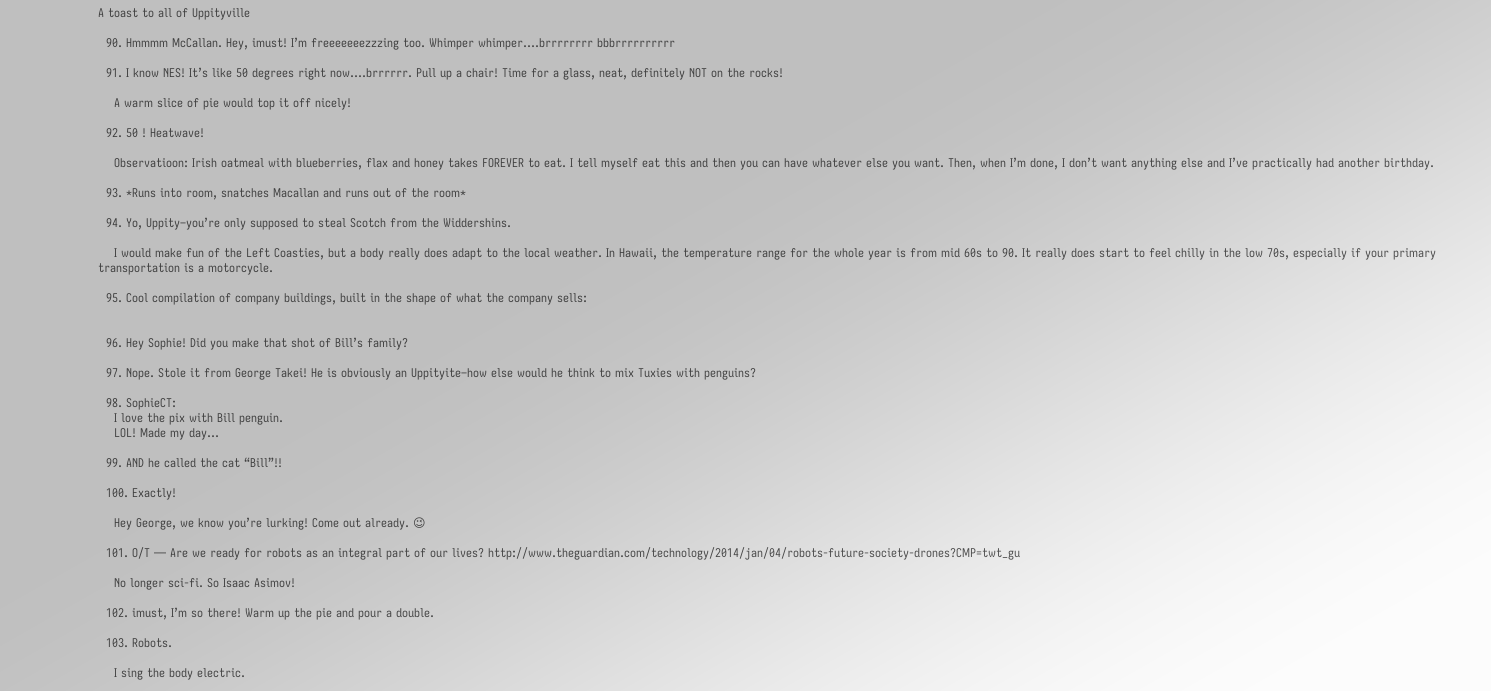A toast to all of Uppityville

  90. Hmmmm McCallan. Hey, imust! I’m freeeeeeezzzing too. Whimper whimper….brrrrrrrr bbbrrrrrrrrrr

  91. I know NES! It’s like 50 degrees right now….brrrrrr. Pull up a chair! Time for a glass, neat, definitely NOT on the rocks!

    A warm slice of pie would top it off nicely!

  92. 50 ! Heatwave!

    Observatioon: Irish oatmeal with blueberries, flax and honey takes FOREVER to eat. I tell myself eat this and then you can have whatever else you want. Then, when I’m done, I don’t want anything else and I’ve practically had another birthday.

  93. *Runs into room, snatches Macallan and runs out of the room*

  94. Yo, Uppity–you’re only supposed to steal Scotch from the Widdershins.

    I would make fun of the Left Coasties, but a body really does adapt to the local weather. In Hawaii, the temperature range for the whole year is from mid 60s to 90. It really does start to feel chilly in the low 70s, especially if your primary transportation is a motorcycle.

  95. Cool compilation of company buildings, built in the shape of what the company sells:


  96. Hey Sophie! Did you make that shot of Bill’s family?

  97. Nope. Stole it from George Takei! He is obviously an Uppityite–how else would he think to mix Tuxies with penguins?

  98. SophieCT:
    I love the pix with Bill penguin.
    LOL! Made my day…

  99. AND he called the cat “Bill”!!

  100. Exactly!

    Hey George, we know you’re lurking! Come out already. 😉

  101. O/T — Are we ready for robots as an integral part of our lives? http://www.theguardian.com/technology/2014/jan/04/robots-future-society-drones?CMP=twt_gu

    No longer sci-fi. So Isaac Asimov!

  102. imust, I’m so there! Warm up the pie and pour a double.

  103. Robots.

    I sing the body electric.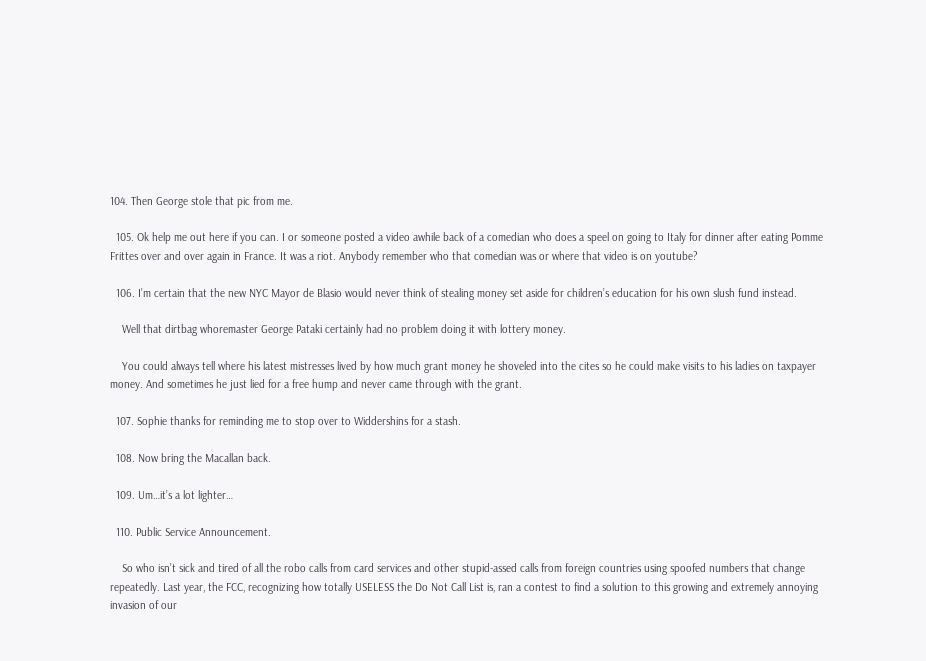104. Then George stole that pic from me.

  105. Ok help me out here if you can. I or someone posted a video awhile back of a comedian who does a speel on going to Italy for dinner after eating Pomme Frittes over and over again in France. It was a riot. Anybody remember who that comedian was or where that video is on youtube?

  106. I’m certain that the new NYC Mayor de Blasio would never think of stealing money set aside for children’s education for his own slush fund instead.

    Well that dirtbag whoremaster George Pataki certainly had no problem doing it with lottery money.

    You could always tell where his latest mistresses lived by how much grant money he shoveled into the cites so he could make visits to his ladies on taxpayer money. And sometimes he just lied for a free hump and never came through with the grant.

  107. Sophie thanks for reminding me to stop over to Widdershins for a stash.

  108. Now bring the Macallan back.

  109. Um…it’s a lot lighter…

  110. Public Service Announcement.

    So who isn’t sick and tired of all the robo calls from card services and other stupid-assed calls from foreign countries using spoofed numbers that change repeatedly. Last year, the FCC, recognizing how totally USELESS the Do Not Call List is, ran a contest to find a solution to this growing and extremely annoying invasion of our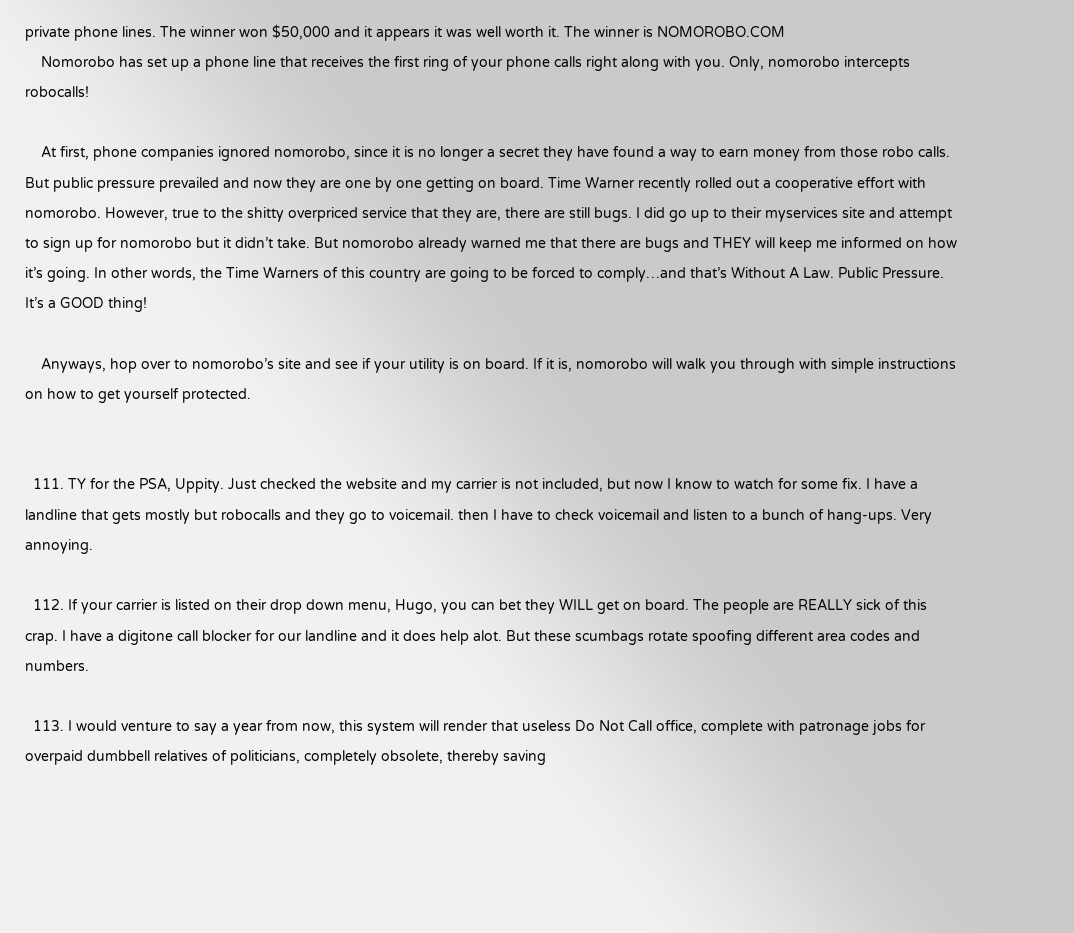private phone lines. The winner won $50,000 and it appears it was well worth it. The winner is NOMOROBO.COM
    Nomorobo has set up a phone line that receives the first ring of your phone calls right along with you. Only, nomorobo intercepts robocalls!

    At first, phone companies ignored nomorobo, since it is no longer a secret they have found a way to earn money from those robo calls. But public pressure prevailed and now they are one by one getting on board. Time Warner recently rolled out a cooperative effort with nomorobo. However, true to the shitty overpriced service that they are, there are still bugs. I did go up to their myservices site and attempt to sign up for nomorobo but it didn’t take. But nomorobo already warned me that there are bugs and THEY will keep me informed on how it’s going. In other words, the Time Warners of this country are going to be forced to comply…and that’s Without A Law. Public Pressure. It’s a GOOD thing!

    Anyways, hop over to nomorobo’s site and see if your utility is on board. If it is, nomorobo will walk you through with simple instructions on how to get yourself protected.


  111. TY for the PSA, Uppity. Just checked the website and my carrier is not included, but now I know to watch for some fix. I have a landline that gets mostly but robocalls and they go to voicemail. then I have to check voicemail and listen to a bunch of hang-ups. Very annoying.

  112. If your carrier is listed on their drop down menu, Hugo, you can bet they WILL get on board. The people are REALLY sick of this crap. I have a digitone call blocker for our landline and it does help alot. But these scumbags rotate spoofing different area codes and numbers.

  113. I would venture to say a year from now, this system will render that useless Do Not Call office, complete with patronage jobs for overpaid dumbbell relatives of politicians, completely obsolete, thereby saving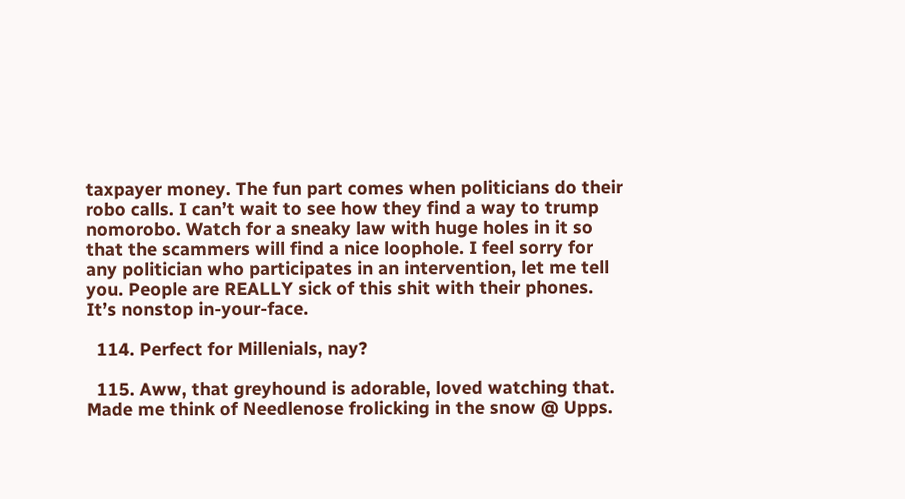taxpayer money. The fun part comes when politicians do their robo calls. I can’t wait to see how they find a way to trump nomorobo. Watch for a sneaky law with huge holes in it so that the scammers will find a nice loophole. I feel sorry for any politician who participates in an intervention, let me tell you. People are REALLY sick of this shit with their phones. It’s nonstop in-your-face.

  114. Perfect for Millenials, nay?

  115. Aww, that greyhound is adorable, loved watching that. Made me think of Needlenose frolicking in the snow @ Upps.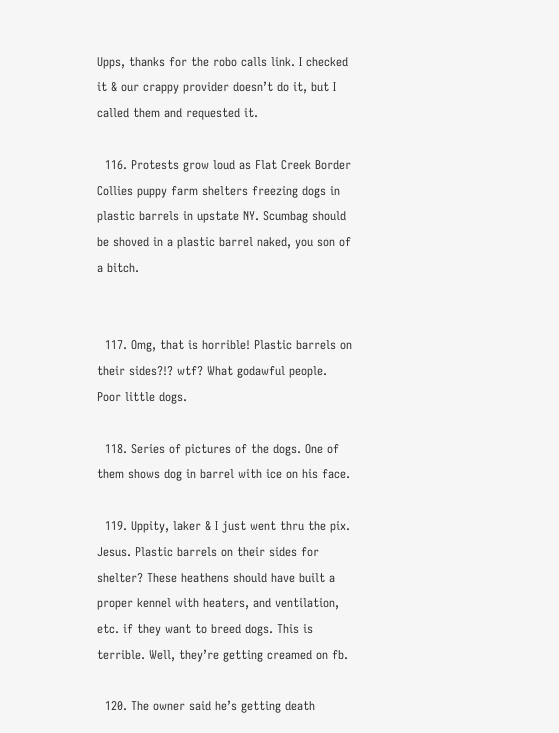Upps, thanks for the robo calls link. I checked it & our crappy provider doesn’t do it, but I called them and requested it.

  116. Protests grow loud as Flat Creek Border Collies puppy farm shelters freezing dogs in plastic barrels in upstate NY. Scumbag should be shoved in a plastic barrel naked, you son of a bitch.


  117. Omg, that is horrible! Plastic barrels on their sides?!? wtf? What godawful people. Poor little dogs.

  118. Series of pictures of the dogs. One of them shows dog in barrel with ice on his face.

  119. Uppity, laker & I just went thru the pix. Jesus. Plastic barrels on their sides for shelter? These heathens should have built a proper kennel with heaters, and ventilation, etc. if they want to breed dogs. This is terrible. Well, they’re getting creamed on fb.

  120. The owner said he’s getting death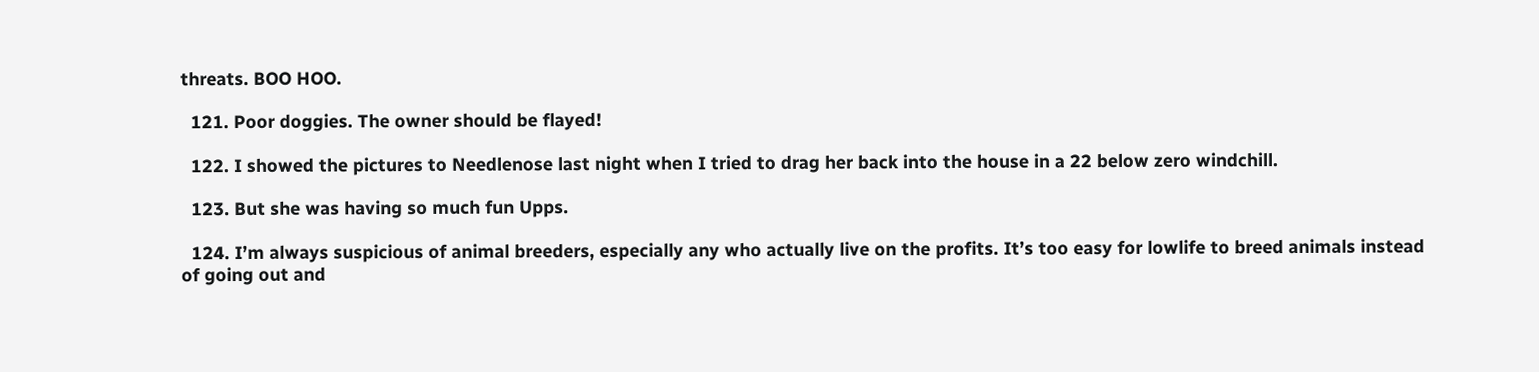threats. BOO HOO.

  121. Poor doggies. The owner should be flayed!

  122. I showed the pictures to Needlenose last night when I tried to drag her back into the house in a 22 below zero windchill.

  123. But she was having so much fun Upps.

  124. I’m always suspicious of animal breeders, especially any who actually live on the profits. It’s too easy for lowlife to breed animals instead of going out and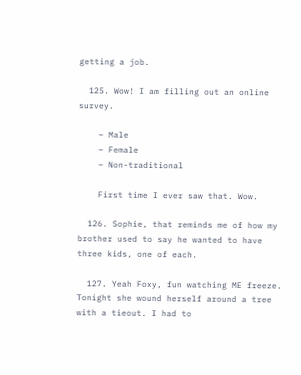getting a job.

  125. Wow! I am filling out an online survey.

    – Male
    – Female
    – Non-traditional

    First time I ever saw that. Wow.

  126. Sophie, that reminds me of how my brother used to say he wanted to have three kids, one of each.

  127. Yeah Foxy, fun watching ME freeze. Tonight she wound herself around a tree with a tieout. I had to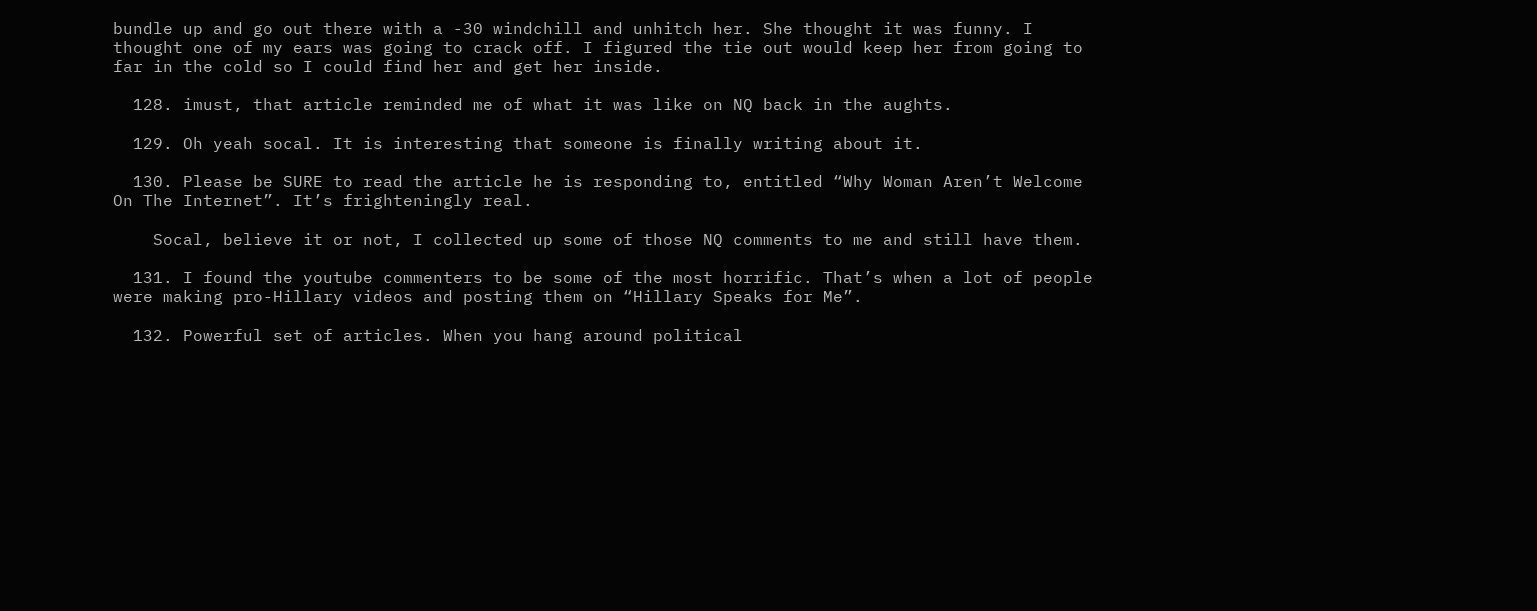bundle up and go out there with a -30 windchill and unhitch her. She thought it was funny. I thought one of my ears was going to crack off. I figured the tie out would keep her from going to far in the cold so I could find her and get her inside.

  128. imust, that article reminded me of what it was like on NQ back in the aughts.

  129. Oh yeah socal. It is interesting that someone is finally writing about it.

  130. Please be SURE to read the article he is responding to, entitled “Why Woman Aren’t Welcome On The Internet”. It’s frighteningly real.

    Socal, believe it or not, I collected up some of those NQ comments to me and still have them.

  131. I found the youtube commenters to be some of the most horrific. That’s when a lot of people were making pro-Hillary videos and posting them on “Hillary Speaks for Me”.

  132. Powerful set of articles. When you hang around political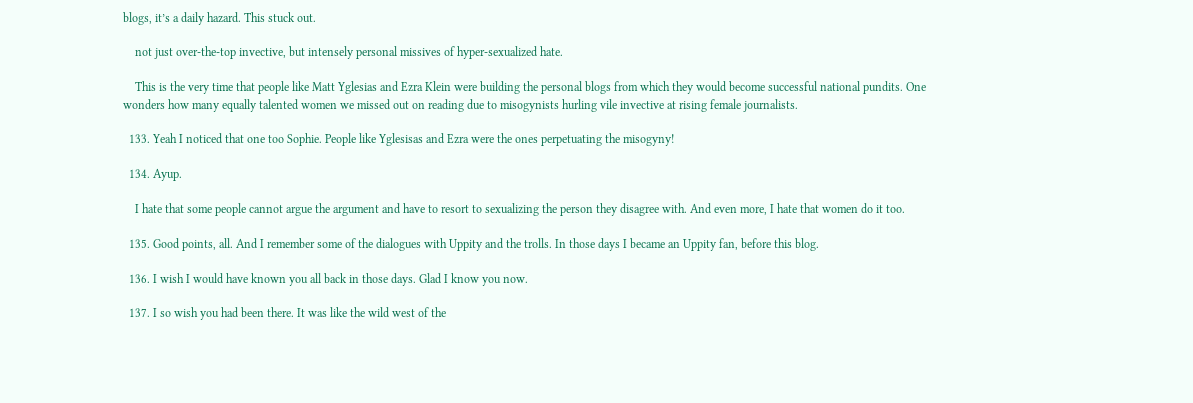blogs, it’s a daily hazard. This stuck out.

    not just over-the-top invective, but intensely personal missives of hyper-sexualized hate.

    This is the very time that people like Matt Yglesias and Ezra Klein were building the personal blogs from which they would become successful national pundits. One wonders how many equally talented women we missed out on reading due to misogynists hurling vile invective at rising female journalists.

  133. Yeah I noticed that one too Sophie. People like Yglesisas and Ezra were the ones perpetuating the misogyny!

  134. Ayup.

    I hate that some people cannot argue the argument and have to resort to sexualizing the person they disagree with. And even more, I hate that women do it too.

  135. Good points, all. And I remember some of the dialogues with Uppity and the trolls. In those days I became an Uppity fan, before this blog.

  136. I wish I would have known you all back in those days. Glad I know you now.

  137. I so wish you had been there. It was like the wild west of the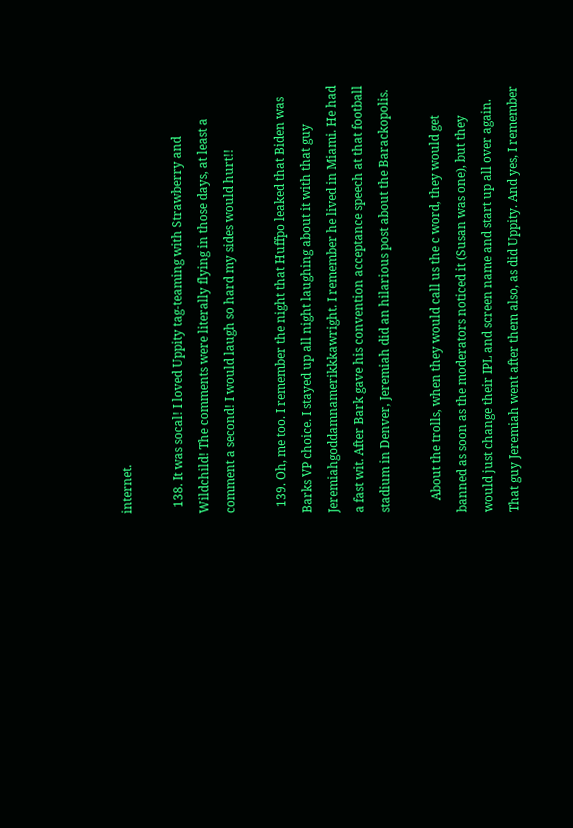internet.

  138. It was socal! I loved Uppity tag-teaming with Strawberry and Wildchild! The comments were literally flying in those days, at least a comment a second! I would laugh so hard my sides would hurt!!

  139. Oh, me too. I remember the night that Huffpo leaked that Biden was Barks VP choice. I stayed up all night laughing about it with that guy Jeremiahgoddamnamerikkkawright. I remember he lived in Miami. He had a fast wit. After Bark gave his convention acceptance speech at that football stadium in Denver, Jeremiah did an hilarious post about the Barackopolis.

    About the trolls, when they would call us the c word, they would get banned as soon as the moderators noticed it (Susan was one), but they would just change their IPL and screen name and start up all over again. That guy Jeremiah went after them also, as did Uppity. And yes, I remember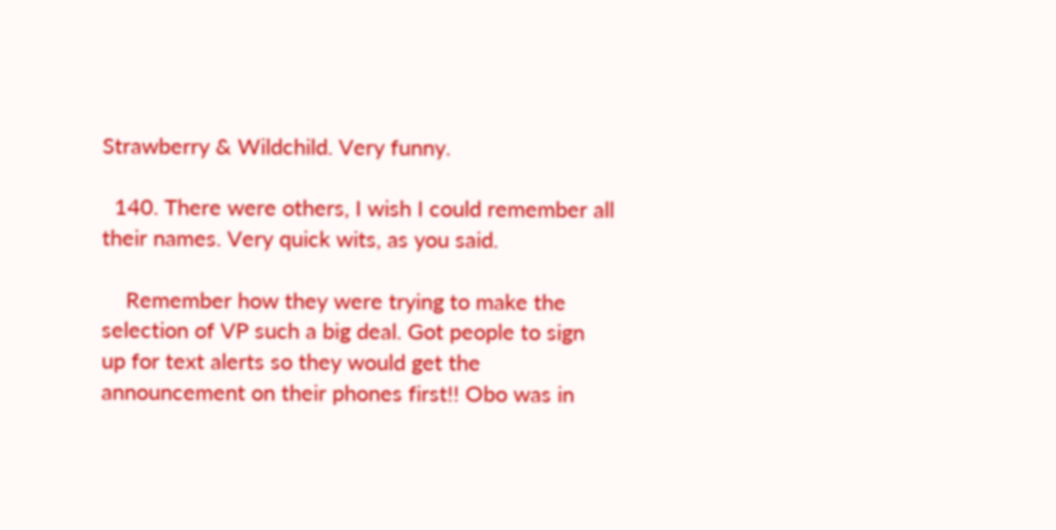Strawberry & Wildchild. Very funny.

  140. There were others, I wish I could remember all their names. Very quick wits, as you said.

    Remember how they were trying to make the selection of VP such a big deal. Got people to sign up for text alerts so they would get the announcement on their phones first!! Obo was in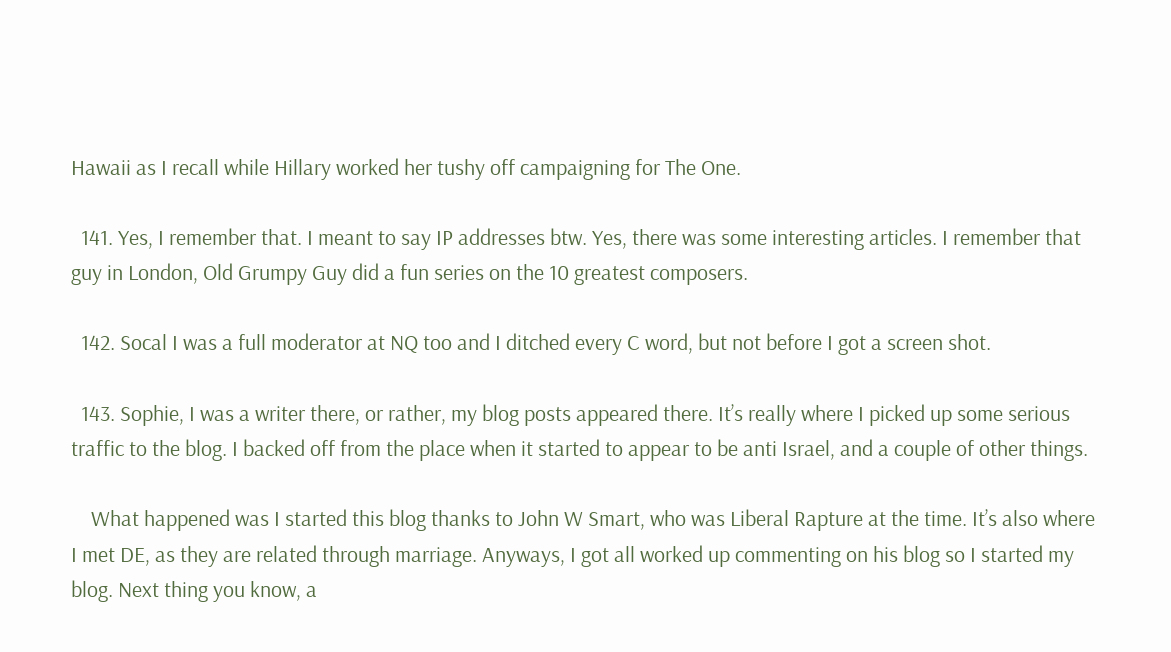Hawaii as I recall while Hillary worked her tushy off campaigning for The One.

  141. Yes, I remember that. I meant to say IP addresses btw. Yes, there was some interesting articles. I remember that guy in London, Old Grumpy Guy did a fun series on the 10 greatest composers.

  142. Socal I was a full moderator at NQ too and I ditched every C word, but not before I got a screen shot.

  143. Sophie, I was a writer there, or rather, my blog posts appeared there. It’s really where I picked up some serious traffic to the blog. I backed off from the place when it started to appear to be anti Israel, and a couple of other things.

    What happened was I started this blog thanks to John W Smart, who was Liberal Rapture at the time. It’s also where I met DE, as they are related through marriage. Anyways, I got all worked up commenting on his blog so I started my blog. Next thing you know, a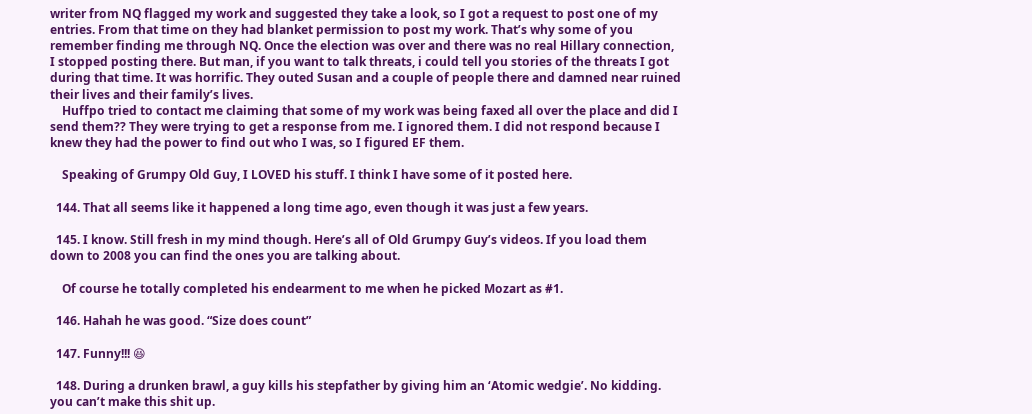writer from NQ flagged my work and suggested they take a look, so I got a request to post one of my entries. From that time on they had blanket permission to post my work. That’s why some of you remember finding me through NQ. Once the election was over and there was no real Hillary connection, I stopped posting there. But man, if you want to talk threats, i could tell you stories of the threats I got during that time. It was horrific. They outed Susan and a couple of people there and damned near ruined their lives and their family’s lives.
    Huffpo tried to contact me claiming that some of my work was being faxed all over the place and did I send them?? They were trying to get a response from me. I ignored them. I did not respond because I knew they had the power to find out who I was, so I figured EF them.

    Speaking of Grumpy Old Guy, I LOVED his stuff. I think I have some of it posted here.

  144. That all seems like it happened a long time ago, even though it was just a few years.

  145. I know. Still fresh in my mind though. Here’s all of Old Grumpy Guy’s videos. If you load them down to 2008 you can find the ones you are talking about.

    Of course he totally completed his endearment to me when he picked Mozart as #1.

  146. Hahah he was good. “Size does count”

  147. Funny!!! 😆

  148. During a drunken brawl, a guy kills his stepfather by giving him an ‘Atomic wedgie’. No kidding. you can’t make this shit up.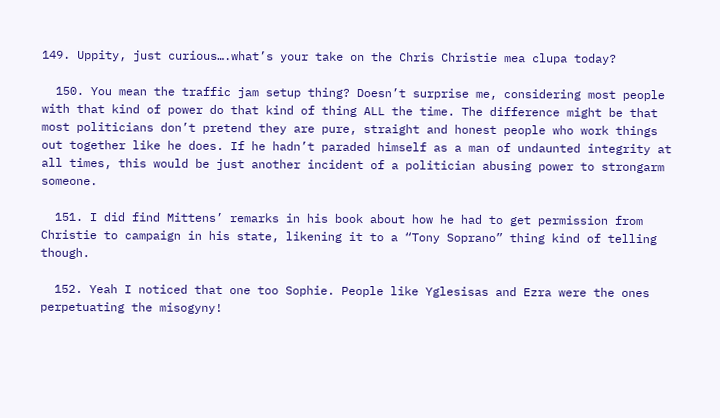149. Uppity, just curious….what’s your take on the Chris Christie mea clupa today?

  150. You mean the traffic jam setup thing? Doesn’t surprise me, considering most people with that kind of power do that kind of thing ALL the time. The difference might be that most politicians don’t pretend they are pure, straight and honest people who work things out together like he does. If he hadn’t paraded himself as a man of undaunted integrity at all times, this would be just another incident of a politician abusing power to strongarm someone.

  151. I did find Mittens’ remarks in his book about how he had to get permission from Christie to campaign in his state, likening it to a “Tony Soprano” thing kind of telling though.

  152. Yeah I noticed that one too Sophie. People like Yglesisas and Ezra were the ones perpetuating the misogyny!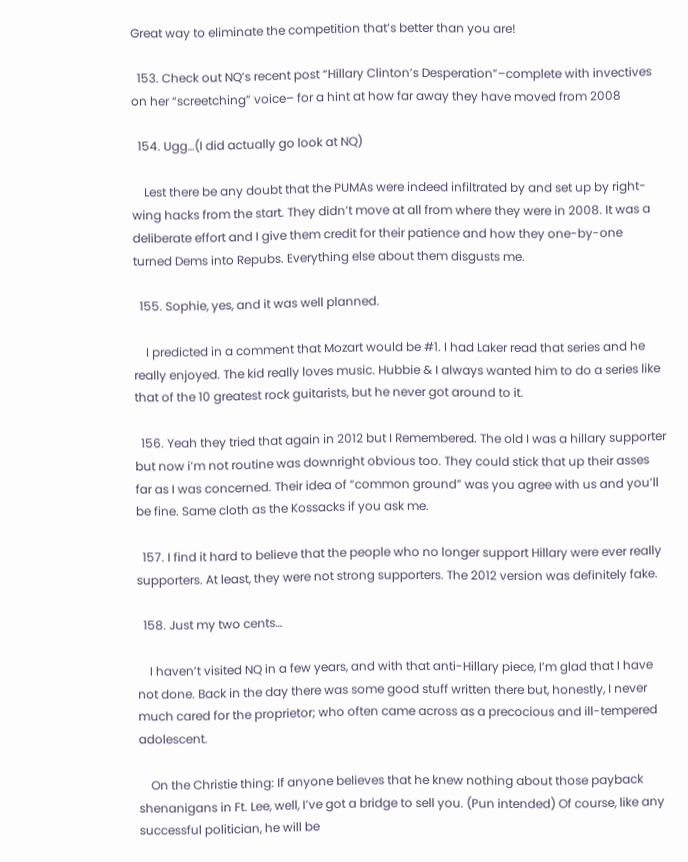Great way to eliminate the competition that’s better than you are!

  153. Check out NQ’s recent post “Hillary Clinton’s Desperation”–complete with invectives on her “screetching” voice– for a hint at how far away they have moved from 2008

  154. Ugg…(I did actually go look at NQ)

    Lest there be any doubt that the PUMAs were indeed infiltrated by and set up by right-wing hacks from the start. They didn’t move at all from where they were in 2008. It was a deliberate effort and I give them credit for their patience and how they one-by-one turned Dems into Repubs. Everything else about them disgusts me.

  155. Sophie, yes, and it was well planned.

    I predicted in a comment that Mozart would be #1. I had Laker read that series and he really enjoyed. The kid really loves music. Hubbie & I always wanted him to do a series like that of the 10 greatest rock guitarists, but he never got around to it.

  156. Yeah they tried that again in 2012 but I Remembered. The old I was a hillary supporter but now i’m not routine was downright obvious too. They could stick that up their asses far as I was concerned. Their idea of “common ground” was you agree with us and you’ll be fine. Same cloth as the Kossacks if you ask me.

  157. I find it hard to believe that the people who no longer support Hillary were ever really supporters. At least, they were not strong supporters. The 2012 version was definitely fake.

  158. Just my two cents…

    I haven’t visited NQ in a few years, and with that anti-Hillary piece, I’m glad that I have not done. Back in the day there was some good stuff written there but, honestly, I never much cared for the proprietor; who often came across as a precocious and ill-tempered adolescent.

    On the Christie thing: If anyone believes that he knew nothing about those payback shenanigans in Ft. Lee, well, I’ve got a bridge to sell you. (Pun intended) Of course, like any successful politician, he will be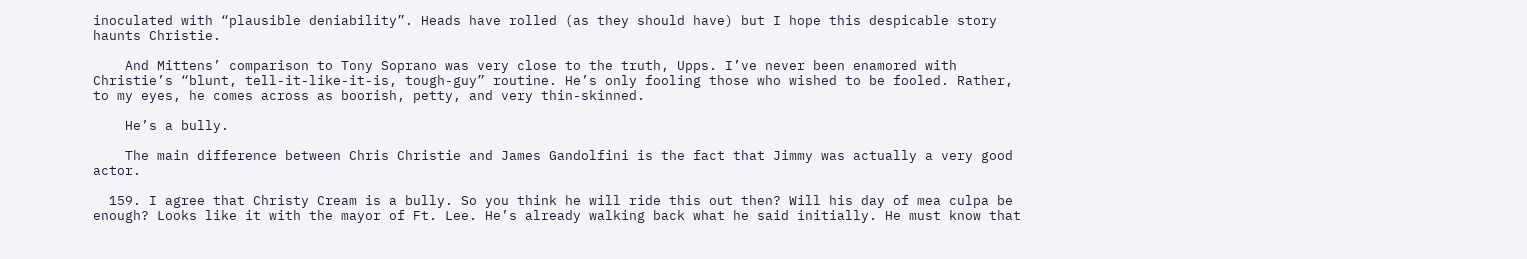inoculated with “plausible deniability”. Heads have rolled (as they should have) but I hope this despicable story haunts Christie.

    And Mittens’ comparison to Tony Soprano was very close to the truth, Upps. I’ve never been enamored with Christie’s “blunt, tell-it-like-it-is, tough-guy” routine. He’s only fooling those who wished to be fooled. Rather, to my eyes, he comes across as boorish, petty, and very thin-skinned.

    He’s a bully.

    The main difference between Chris Christie and James Gandolfini is the fact that Jimmy was actually a very good actor.

  159. I agree that Christy Cream is a bully. So you think he will ride this out then? Will his day of mea culpa be enough? Looks like it with the mayor of Ft. Lee. He’s already walking back what he said initially. He must know that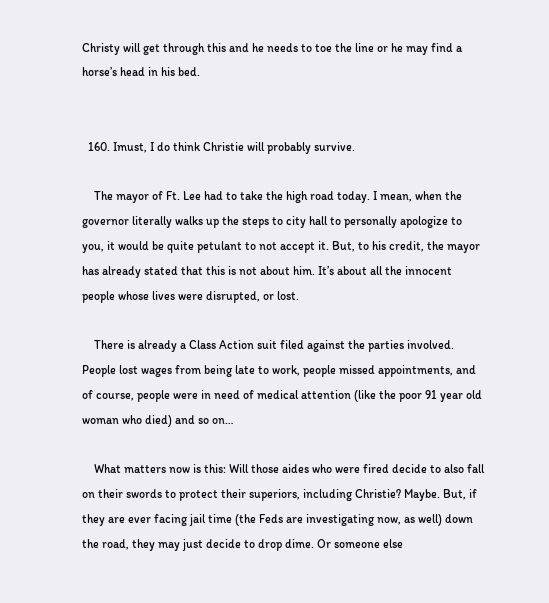Christy will get through this and he needs to toe the line or he may find a horse’s head in his bed.


  160. Imust, I do think Christie will probably survive.

    The mayor of Ft. Lee had to take the high road today. I mean, when the governor literally walks up the steps to city hall to personally apologize to you, it would be quite petulant to not accept it. But, to his credit, the mayor has already stated that this is not about him. It’s about all the innocent people whose lives were disrupted, or lost.

    There is already a Class Action suit filed against the parties involved. People lost wages from being late to work, people missed appointments, and of course, people were in need of medical attention (like the poor 91 year old woman who died) and so on…

    What matters now is this: Will those aides who were fired decide to also fall on their swords to protect their superiors, including Christie? Maybe. But, if they are ever facing jail time (the Feds are investigating now, as well) down the road, they may just decide to drop dime. Or someone else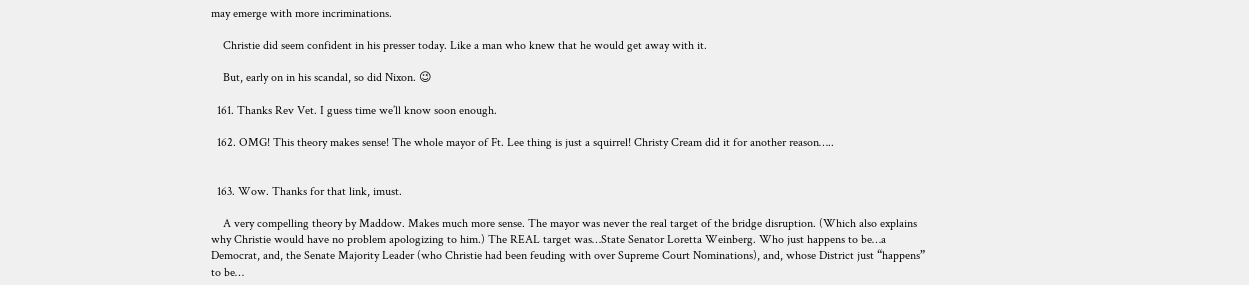may emerge with more incriminations.

    Christie did seem confident in his presser today. Like a man who knew that he would get away with it.

    But, early on in his scandal, so did Nixon. 😉

  161. Thanks Rev Vet. I guess time we’ll know soon enough.

  162. OMG! This theory makes sense! The whole mayor of Ft. Lee thing is just a squirrel! Christy Cream did it for another reason…..


  163. Wow. Thanks for that link, imust.

    A very compelling theory by Maddow. Makes much more sense. The mayor was never the real target of the bridge disruption. (Which also explains why Christie would have no problem apologizing to him.) The REAL target was…State Senator Loretta Weinberg. Who just happens to be…a Democrat, and, the Senate Majority Leader (who Christie had been feuding with over Supreme Court Nominations), and, whose District just “happens” to be…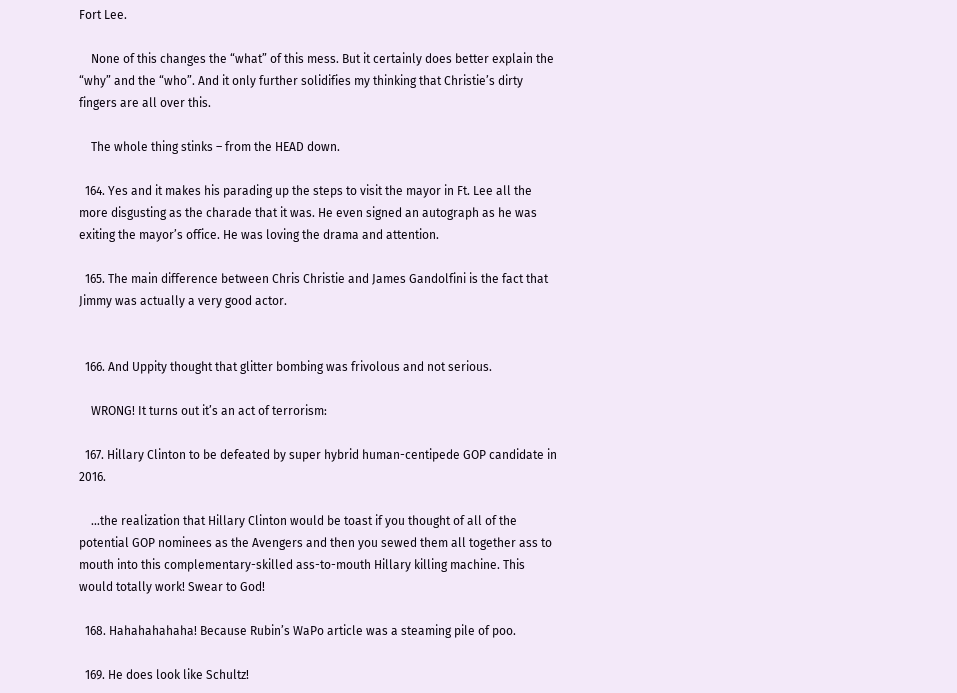Fort Lee.

    None of this changes the “what” of this mess. But it certainly does better explain the “why” and the “who”. And it only further solidifies my thinking that Christie’s dirty fingers are all over this.

    The whole thing stinks – from the HEAD down.

  164. Yes and it makes his parading up the steps to visit the mayor in Ft. Lee all the more disgusting as the charade that it was. He even signed an autograph as he was exiting the mayor’s office. He was loving the drama and attention.

  165. The main difference between Chris Christie and James Gandolfini is the fact that Jimmy was actually a very good actor.


  166. And Uppity thought that glitter bombing was frivolous and not serious.

    WRONG! It turns out it’s an act of terrorism:

  167. Hillary Clinton to be defeated by super hybrid human-centipede GOP candidate in 2016.

    …the realization that Hillary Clinton would be toast if you thought of all of the potential GOP nominees as the Avengers and then you sewed them all together ass to mouth into this complementary-skilled ass-to-mouth Hillary killing machine. This would totally work! Swear to God!

  168. Hahahahahaha! Because Rubin’s WaPo article was a steaming pile of poo.

  169. He does look like Schultz!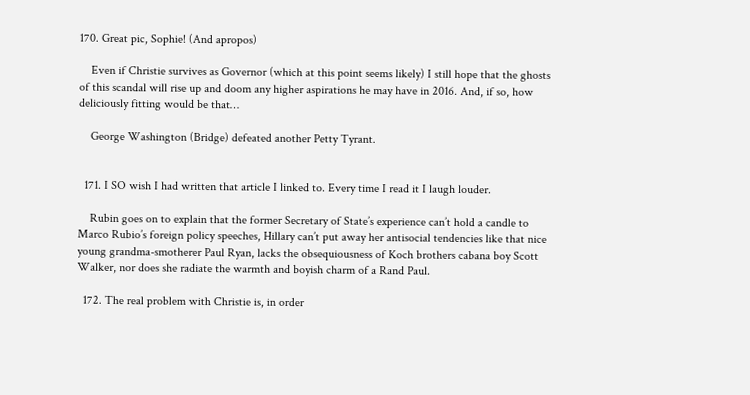170. Great pic, Sophie! (And apropos)

    Even if Christie survives as Governor (which at this point seems likely) I still hope that the ghosts of this scandal will rise up and doom any higher aspirations he may have in 2016. And, if so, how deliciously fitting would be that…

    George Washington (Bridge) defeated another Petty Tyrant.


  171. I SO wish I had written that article I linked to. Every time I read it I laugh louder.

    Rubin goes on to explain that the former Secretary of State’s experience can’t hold a candle to Marco Rubio’s foreign policy speeches, Hillary can’t put away her antisocial tendencies like that nice young grandma-smotherer Paul Ryan, lacks the obsequiousness of Koch brothers cabana boy Scott Walker, nor does she radiate the warmth and boyish charm of a Rand Paul.

  172. The real problem with Christie is, in order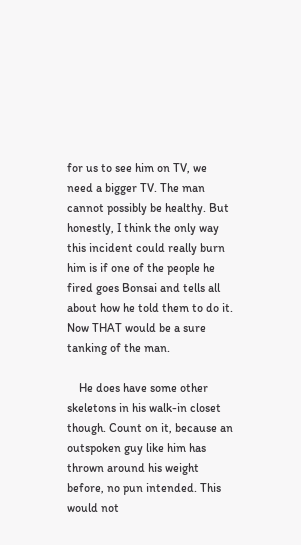for us to see him on TV, we need a bigger TV. The man cannot possibly be healthy. But honestly, I think the only way this incident could really burn him is if one of the people he fired goes Bonsai and tells all about how he told them to do it. Now THAT would be a sure tanking of the man.

    He does have some other skeletons in his walk-in closet though. Count on it, because an outspoken guy like him has thrown around his weight before, no pun intended. This would not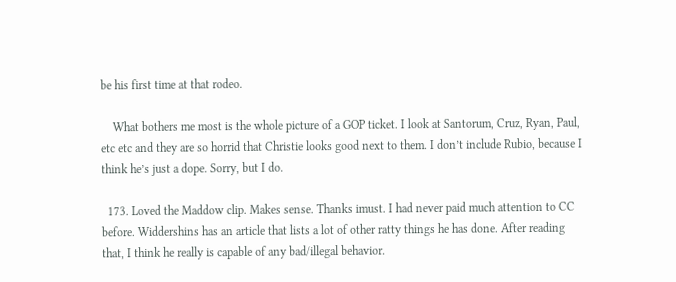be his first time at that rodeo.

    What bothers me most is the whole picture of a GOP ticket. I look at Santorum, Cruz, Ryan, Paul, etc etc and they are so horrid that Christie looks good next to them. I don’t include Rubio, because I think he’s just a dope. Sorry, but I do.

  173. Loved the Maddow clip. Makes sense. Thanks imust. I had never paid much attention to CC before. Widdershins has an article that lists a lot of other ratty things he has done. After reading that, I think he really is capable of any bad/illegal behavior.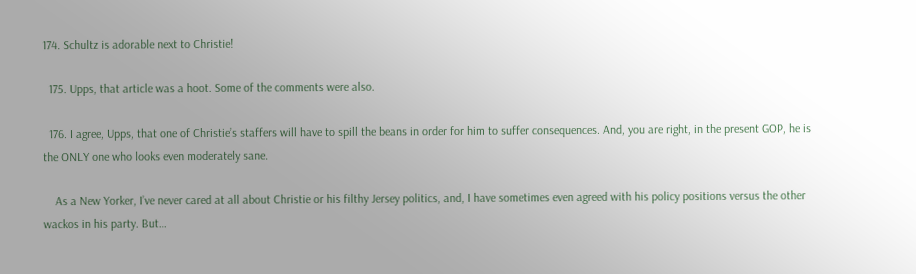174. Schultz is adorable next to Christie!

  175. Upps, that article was a hoot. Some of the comments were also.

  176. I agree, Upps, that one of Christie’s staffers will have to spill the beans in order for him to suffer consequences. And, you are right, in the present GOP, he is the ONLY one who looks even moderately sane.

    As a New Yorker, I’ve never cared at all about Christie or his filthy Jersey politics, and, I have sometimes even agreed with his policy positions versus the other wackos in his party. But…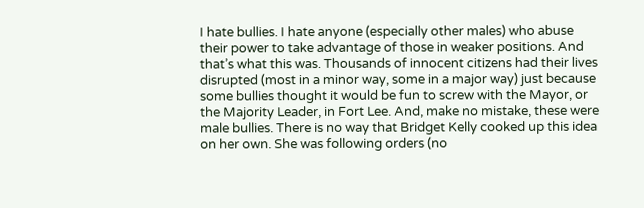I hate bullies. I hate anyone (especially other males) who abuse their power to take advantage of those in weaker positions. And that’s what this was. Thousands of innocent citizens had their lives disrupted (most in a minor way, some in a major way) just because some bullies thought it would be fun to screw with the Mayor, or the Majority Leader, in Fort Lee. And, make no mistake, these were male bullies. There is no way that Bridget Kelly cooked up this idea on her own. She was following orders (no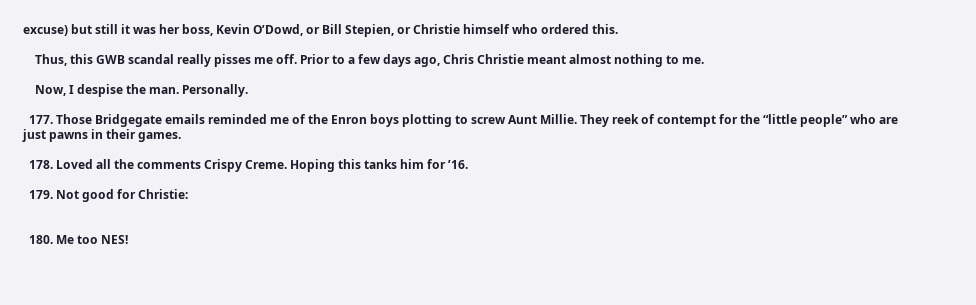excuse) but still it was her boss, Kevin O’Dowd, or Bill Stepien, or Christie himself who ordered this.

    Thus, this GWB scandal really pisses me off. Prior to a few days ago, Chris Christie meant almost nothing to me.

    Now, I despise the man. Personally.

  177. Those Bridgegate emails reminded me of the Enron boys plotting to screw Aunt Millie. They reek of contempt for the “little people” who are just pawns in their games.

  178. Loved all the comments Crispy Creme. Hoping this tanks him for ’16.

  179. Not good for Christie:


  180. Me too NES!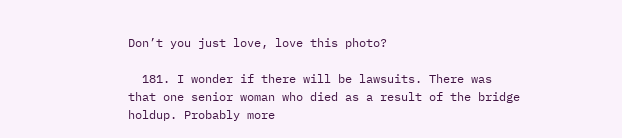Don’t you just love, love this photo?

  181. I wonder if there will be lawsuits. There was that one senior woman who died as a result of the bridge holdup. Probably more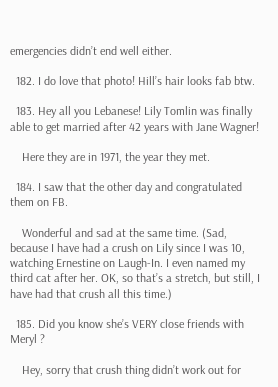emergencies didn’t end well either.

  182. I do love that photo! Hill’s hair looks fab btw.

  183. Hey all you Lebanese! Lily Tomlin was finally able to get married after 42 years with Jane Wagner!

    Here they are in 1971, the year they met.

  184. I saw that the other day and congratulated them on FB.

    Wonderful and sad at the same time. (Sad, because I have had a crush on Lily since I was 10, watching Ernestine on Laugh-In. I even named my third cat after her. OK, so that’s a stretch, but still, I have had that crush all this time.)

  185. Did you know she’s VERY close friends with Meryl ?

    Hey, sorry that crush thing didn’t work out for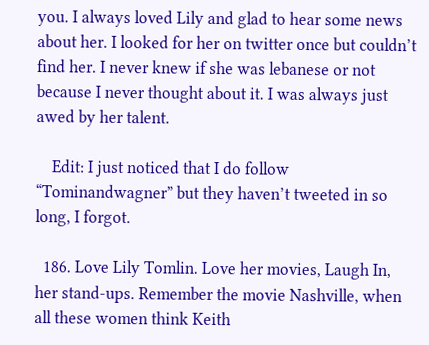you. I always loved Lily and glad to hear some news about her. I looked for her on twitter once but couldn’t find her. I never knew if she was lebanese or not because I never thought about it. I was always just awed by her talent.

    Edit: I just noticed that I do follow “Tominandwagner” but they haven’t tweeted in so long, I forgot.

  186. Love Lily Tomlin. Love her movies, Laugh In, her stand-ups. Remember the movie Nashville, when all these women think Keith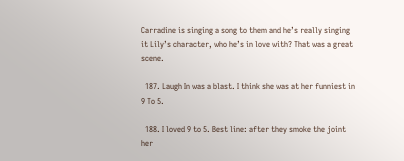Carradine is singing a song to them and he’s really singing it Lily’s character, who he’s in love with? That was a great scene.

  187. Laugh In was a blast. I think she was at her funniest in 9 To 5.

  188. I loved 9 to 5. Best line: after they smoke the joint her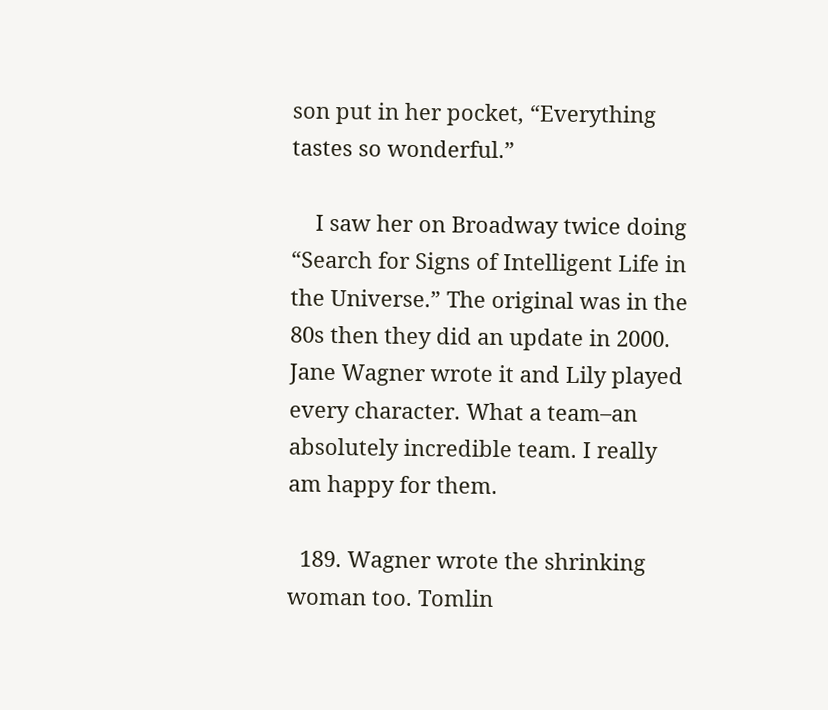son put in her pocket, “Everything tastes so wonderful.”

    I saw her on Broadway twice doing “Search for Signs of Intelligent Life in the Universe.” The original was in the 80s then they did an update in 2000. Jane Wagner wrote it and Lily played every character. What a team–an absolutely incredible team. I really am happy for them.

  189. Wagner wrote the shrinking woman too. Tomlin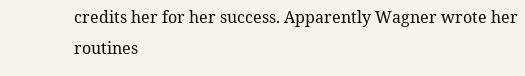credits her for her success. Apparently Wagner wrote her routines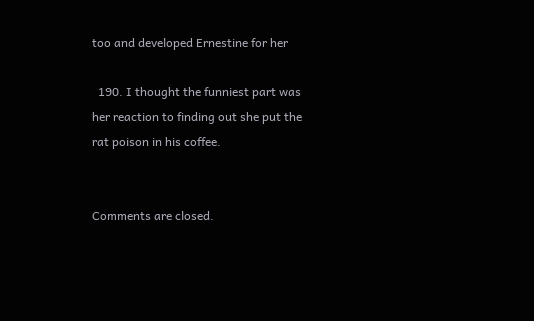too and developed Ernestine for her

  190. I thought the funniest part was her reaction to finding out she put the rat poison in his coffee.


Comments are closed.